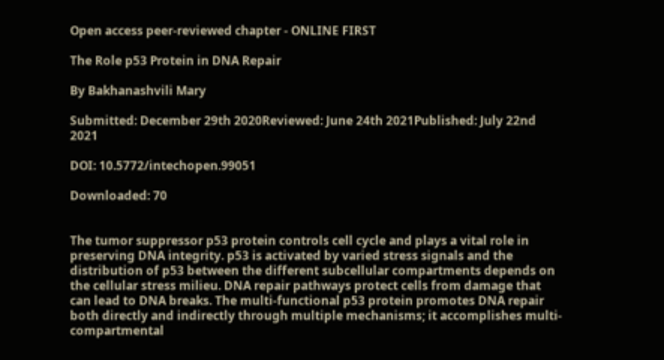Open access peer-reviewed chapter - ONLINE FIRST

The Role p53 Protein in DNA Repair

By Bakhanashvili Mary

Submitted: December 29th 2020Reviewed: June 24th 2021Published: July 22nd 2021

DOI: 10.5772/intechopen.99051

Downloaded: 70


The tumor suppressor p53 protein controls cell cycle and plays a vital role in preserving DNA integrity. p53 is activated by varied stress signals and the distribution of p53 between the different subcellular compartments depends on the cellular stress milieu. DNA repair pathways protect cells from damage that can lead to DNA breaks. The multi-functional p53 protein promotes DNA repair both directly and indirectly through multiple mechanisms; it accomplishes multi-compartmental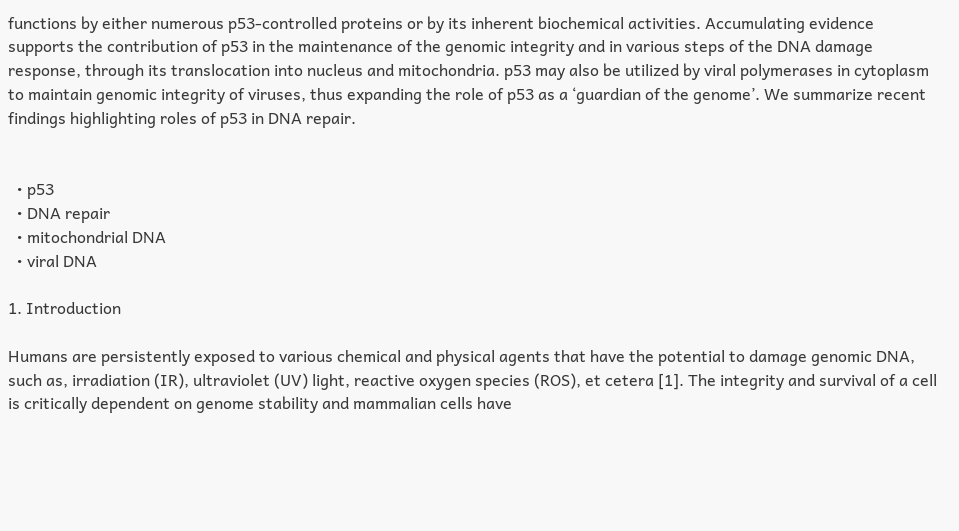functions by either numerous p53-controlled proteins or by its inherent biochemical activities. Accumulating evidence supports the contribution of p53 in the maintenance of the genomic integrity and in various steps of the DNA damage response, through its translocation into nucleus and mitochondria. p53 may also be utilized by viral polymerases in cytoplasm to maintain genomic integrity of viruses, thus expanding the role of p53 as a ‘guardian of the genome’. We summarize recent findings highlighting roles of p53 in DNA repair.


  • p53
  • DNA repair
  • mitochondrial DNA
  • viral DNA

1. Introduction

Humans are persistently exposed to various chemical and physical agents that have the potential to damage genomic DNA, such as, irradiation (IR), ultraviolet (UV) light, reactive oxygen species (ROS), et cetera [1]. The integrity and survival of a cell is critically dependent on genome stability and mammalian cells have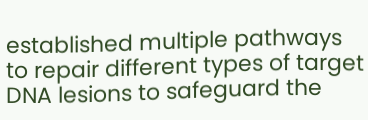established multiple pathways to repair different types of target DNA lesions to safeguard the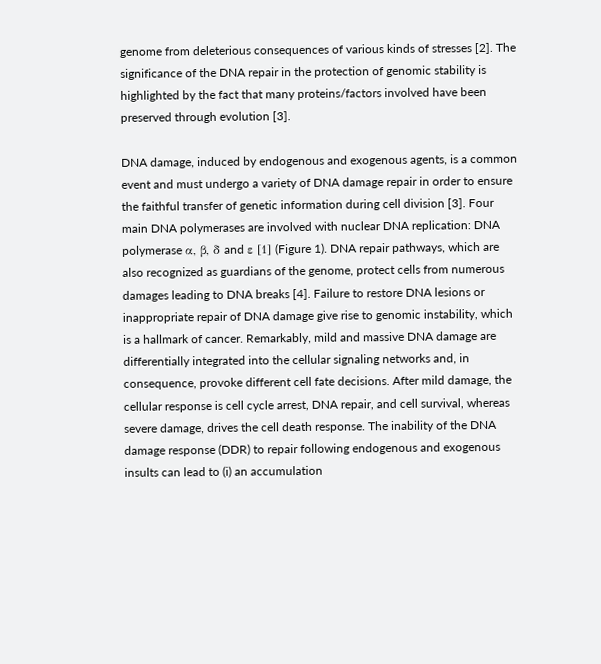genome from deleterious consequences of various kinds of stresses [2]. The significance of the DNA repair in the protection of genomic stability is highlighted by the fact that many proteins/factors involved have been preserved through evolution [3].

DNA damage, induced by endogenous and exogenous agents, is a common event and must undergo a variety of DNA damage repair in order to ensure the faithful transfer of genetic information during cell division [3]. Four main DNA polymerases are involved with nuclear DNA replication: DNA polymerase α, β, δ and ε [1] (Figure 1). DNA repair pathways, which are also recognized as guardians of the genome, protect cells from numerous damages leading to DNA breaks [4]. Failure to restore DNA lesions or inappropriate repair of DNA damage give rise to genomic instability, which is a hallmark of cancer. Remarkably, mild and massive DNA damage are differentially integrated into the cellular signaling networks and, in consequence, provoke different cell fate decisions. After mild damage, the cellular response is cell cycle arrest, DNA repair, and cell survival, whereas severe damage, drives the cell death response. The inability of the DNA damage response (DDR) to repair following endogenous and exogenous insults can lead to (i) an accumulation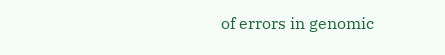of errors in genomic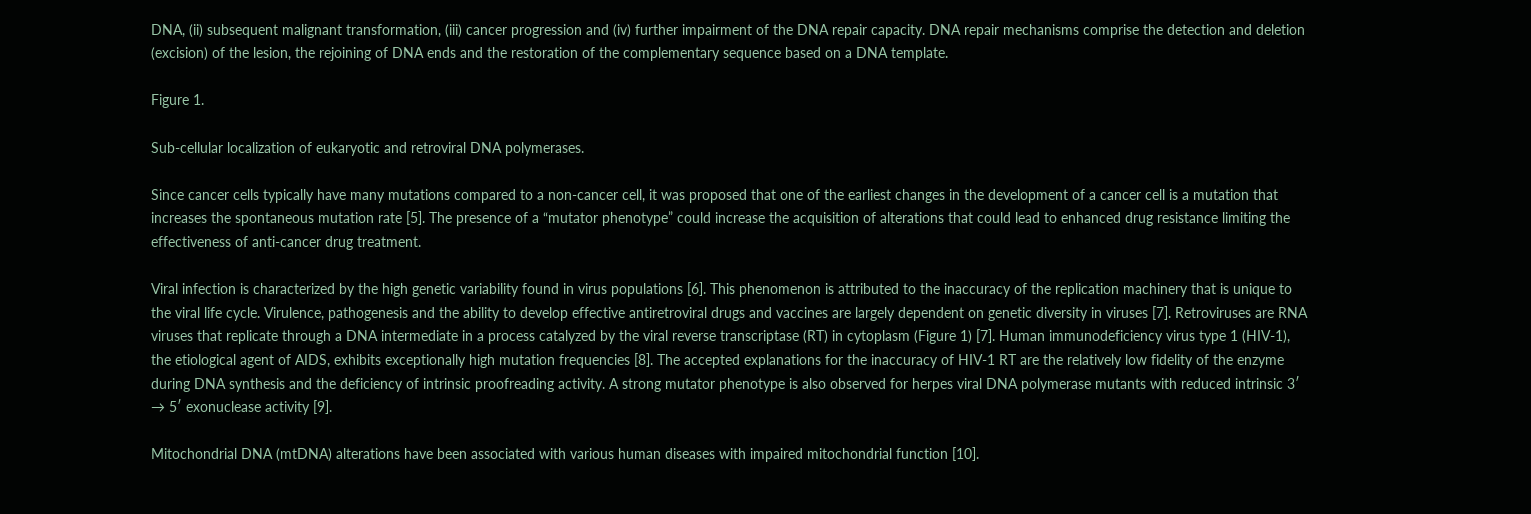DNA, (ii) subsequent malignant transformation, (iii) cancer progression and (iv) further impairment of the DNA repair capacity. DNA repair mechanisms comprise the detection and deletion (excision) of the lesion, the rejoining of DNA ends and the restoration of the complementary sequence based on a DNA template.

Figure 1.

Sub-cellular localization of eukaryotic and retroviral DNA polymerases.

Since cancer cells typically have many mutations compared to a non-cancer cell, it was proposed that one of the earliest changes in the development of a cancer cell is a mutation that increases the spontaneous mutation rate [5]. The presence of a “mutator phenotype” could increase the acquisition of alterations that could lead to enhanced drug resistance limiting the effectiveness of anti-cancer drug treatment.

Viral infection is characterized by the high genetic variability found in virus populations [6]. This phenomenon is attributed to the inaccuracy of the replication machinery that is unique to the viral life cycle. Virulence, pathogenesis and the ability to develop effective antiretroviral drugs and vaccines are largely dependent on genetic diversity in viruses [7]. Retroviruses are RNA viruses that replicate through a DNA intermediate in a process catalyzed by the viral reverse transcriptase (RT) in cytoplasm (Figure 1) [7]. Human immunodeficiency virus type 1 (HIV-1), the etiological agent of AIDS, exhibits exceptionally high mutation frequencies [8]. The accepted explanations for the inaccuracy of HIV-1 RT are the relatively low fidelity of the enzyme during DNA synthesis and the deficiency of intrinsic proofreading activity. A strong mutator phenotype is also observed for herpes viral DNA polymerase mutants with reduced intrinsic 3′ → 5′ exonuclease activity [9].

Mitochondrial DNA (mtDNA) alterations have been associated with various human diseases with impaired mitochondrial function [10].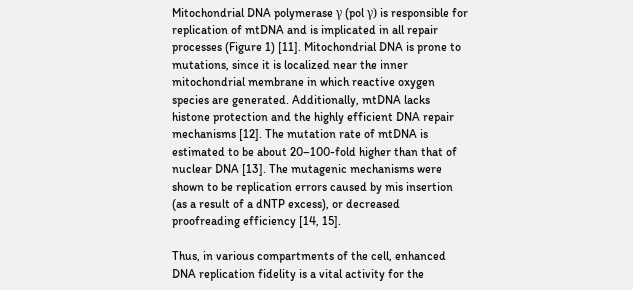Mitochondrial DNA polymerase γ (pol γ) is responsible for replication of mtDNA and is implicated in all repair processes (Figure 1) [11]. Mitochondrial DNA is prone to mutations, since it is localized near the inner mitochondrial membrane in which reactive oxygen species are generated. Additionally, mtDNA lacks histone protection and the highly efficient DNA repair mechanisms [12]. The mutation rate of mtDNA is estimated to be about 20–100-fold higher than that of nuclear DNA [13]. The mutagenic mechanisms were shown to be replication errors caused by mis insertion (as a result of a dNTP excess), or decreased proofreading efficiency [14, 15].

Thus, in various compartments of the cell, enhanced DNA replication fidelity is a vital activity for the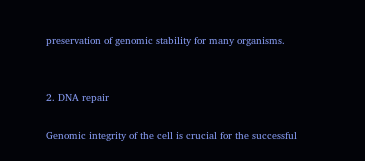preservation of genomic stability for many organisms.


2. DNA repair

Genomic integrity of the cell is crucial for the successful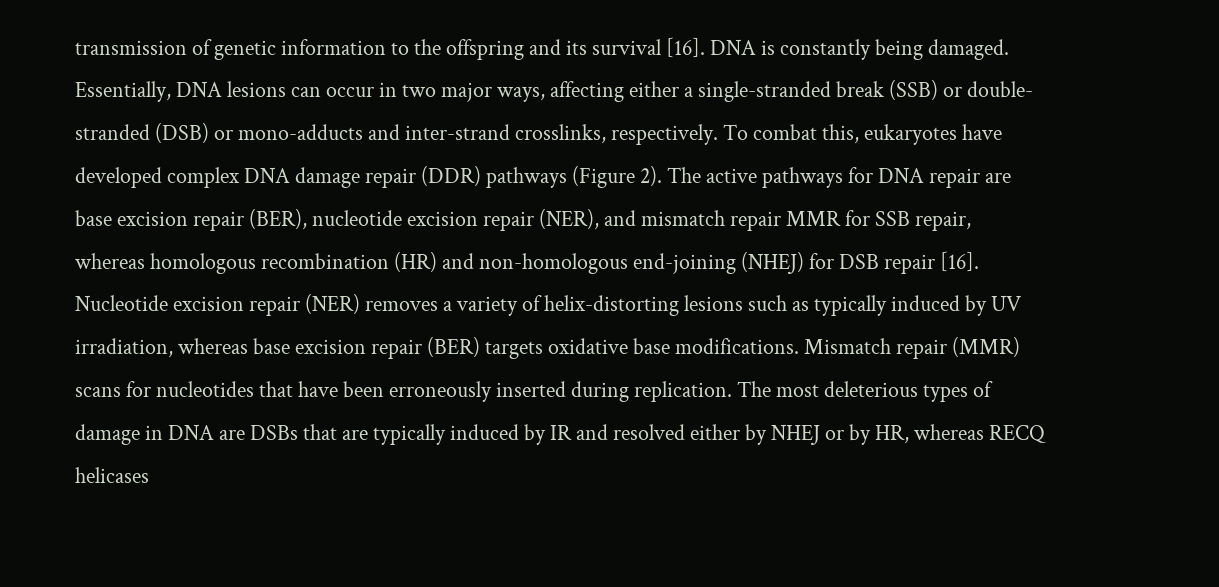transmission of genetic information to the offspring and its survival [16]. DNA is constantly being damaged. Essentially, DNA lesions can occur in two major ways, affecting either a single-stranded break (SSB) or double-stranded (DSB) or mono-adducts and inter-strand crosslinks, respectively. To combat this, eukaryotes have developed complex DNA damage repair (DDR) pathways (Figure 2). The active pathways for DNA repair are base excision repair (BER), nucleotide excision repair (NER), and mismatch repair MMR for SSB repair, whereas homologous recombination (HR) and non-homologous end-joining (NHEJ) for DSB repair [16]. Nucleotide excision repair (NER) removes a variety of helix-distorting lesions such as typically induced by UV irradiation, whereas base excision repair (BER) targets oxidative base modifications. Mismatch repair (MMR) scans for nucleotides that have been erroneously inserted during replication. The most deleterious types of damage in DNA are DSBs that are typically induced by IR and resolved either by NHEJ or by HR, whereas RECQ helicases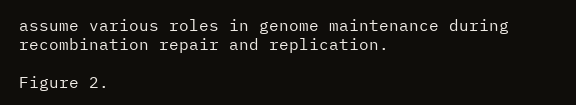assume various roles in genome maintenance during recombination repair and replication.

Figure 2.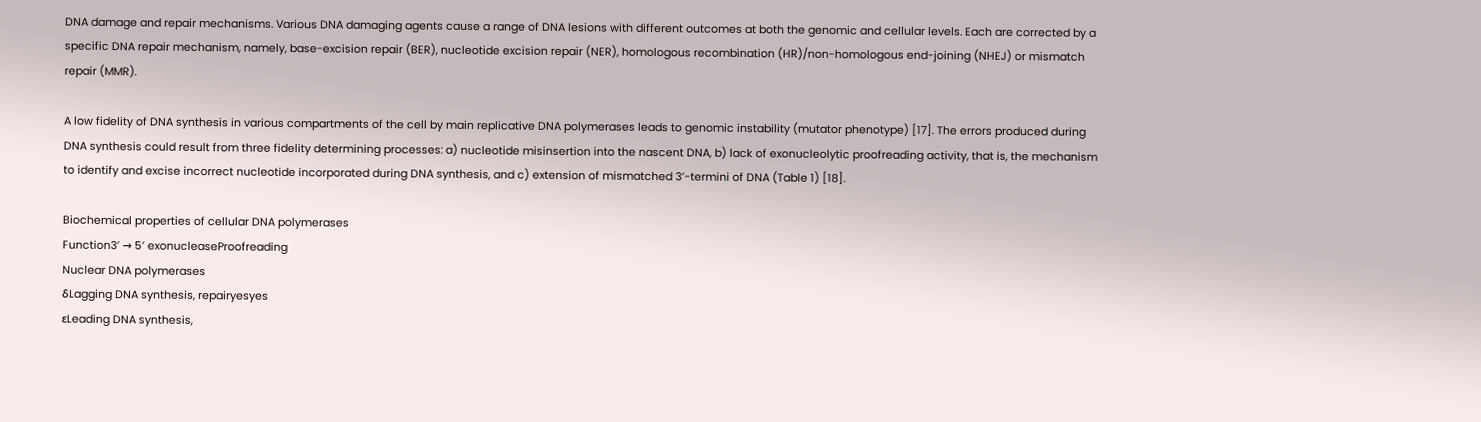DNA damage and repair mechanisms. Various DNA damaging agents cause a range of DNA lesions with different outcomes at both the genomic and cellular levels. Each are corrected by a specific DNA repair mechanism, namely, base-excision repair (BER), nucleotide excision repair (NER), homologous recombination (HR)/non-homologous end-joining (NHEJ) or mismatch repair (MMR).

A low fidelity of DNA synthesis in various compartments of the cell by main replicative DNA polymerases leads to genomic instability (mutator phenotype) [17]. The errors produced during DNA synthesis could result from three fidelity determining processes: a) nucleotide misinsertion into the nascent DNA, b) lack of exonucleolytic proofreading activity, that is, the mechanism to identify and excise incorrect nucleotide incorporated during DNA synthesis, and c) extension of mismatched 3′-termini of DNA (Table 1) [18].

Biochemical properties of cellular DNA polymerases
Function3′ → 5′ exonucleaseProofreading
Nuclear DNA polymerases
δLagging DNA synthesis, repairyesyes
εLeading DNA synthesis,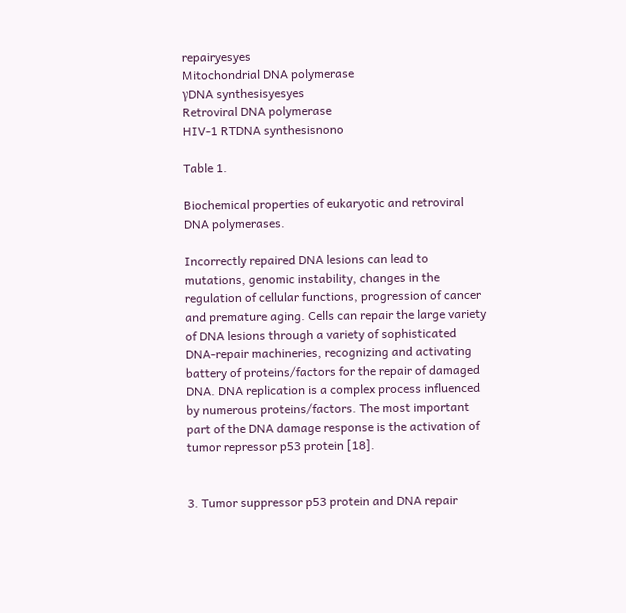repairyesyes
Mitochondrial DNA polymerase
γDNA synthesisyesyes
Retroviral DNA polymerase
HIV-1 RTDNA synthesisnono

Table 1.

Biochemical properties of eukaryotic and retroviral DNA polymerases.

Incorrectly repaired DNA lesions can lead to mutations, genomic instability, changes in the regulation of cellular functions, progression of cancer and premature aging. Cells can repair the large variety of DNA lesions through a variety of sophisticated DNA-repair machineries, recognizing and activating battery of proteins/factors for the repair of damaged DNA. DNA replication is a complex process influenced by numerous proteins/factors. The most important part of the DNA damage response is the activation of tumor repressor p53 protein [18].


3. Tumor suppressor p53 protein and DNA repair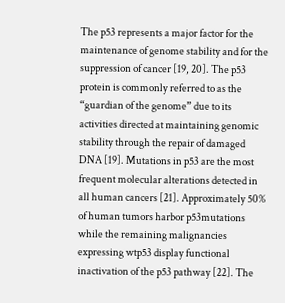The p53 represents a major factor for the maintenance of genome stability and for the suppression of cancer [19, 20]. The p53 protein is commonly referred to as the “guardian of the genome” due to its activities directed at maintaining genomic stability through the repair of damaged DNA [19]. Mutations in p53 are the most frequent molecular alterations detected in all human cancers [21]. Approximately 50% of human tumors harbor p53mutations while the remaining malignancies expressing wtp53 display functional inactivation of the p53 pathway [22]. The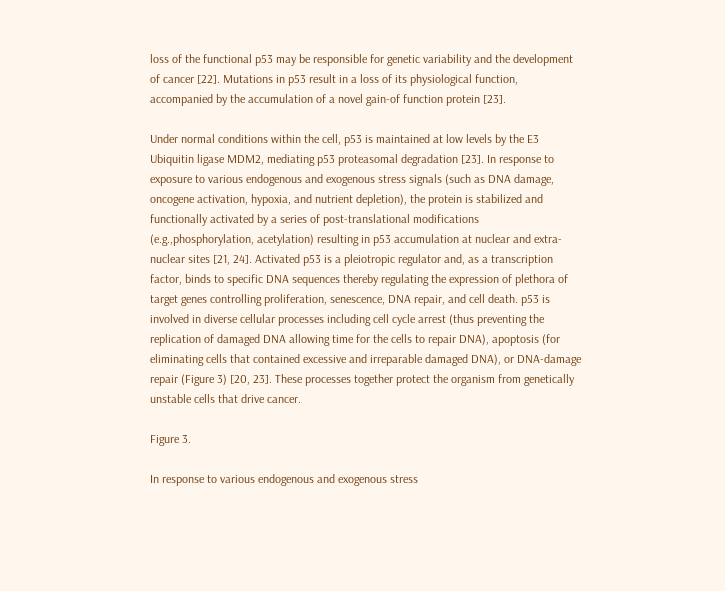loss of the functional p53 may be responsible for genetic variability and the development of cancer [22]. Mutations in p53 result in a loss of its physiological function, accompanied by the accumulation of a novel gain-of function protein [23].

Under normal conditions within the cell, p53 is maintained at low levels by the E3 Ubiquitin ligase MDM2, mediating p53 proteasomal degradation [23]. In response to exposure to various endogenous and exogenous stress signals (such as DNA damage, oncogene activation, hypoxia, and nutrient depletion), the protein is stabilized and functionally activated by a series of post-translational modifications (e.g.,phosphorylation, acetylation) resulting in p53 accumulation at nuclear and extra-nuclear sites [21, 24]. Activated p53 is a pleiotropic regulator and, as a transcription factor, binds to specific DNA sequences thereby regulating the expression of plethora of target genes controlling proliferation, senescence, DNA repair, and cell death. p53 is involved in diverse cellular processes including cell cycle arrest (thus preventing the replication of damaged DNA allowing time for the cells to repair DNA), apoptosis (for eliminating cells that contained excessive and irreparable damaged DNA), or DNA-damage repair (Figure 3) [20, 23]. These processes together protect the organism from genetically unstable cells that drive cancer.

Figure 3.

In response to various endogenous and exogenous stress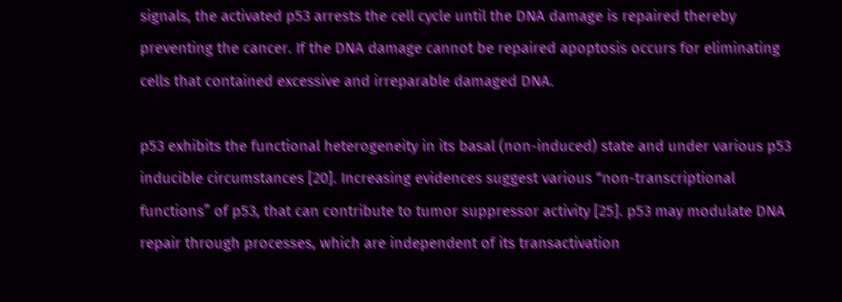signals, the activated p53 arrests the cell cycle until the DNA damage is repaired thereby preventing the cancer. If the DNA damage cannot be repaired apoptosis occurs for eliminating cells that contained excessive and irreparable damaged DNA.

p53 exhibits the functional heterogeneity in its basal (non-induced) state and under various p53 inducible circumstances [20]. Increasing evidences suggest various “non-transcriptional functions” of p53, that can contribute to tumor suppressor activity [25]. p53 may modulate DNA repair through processes, which are independent of its transactivation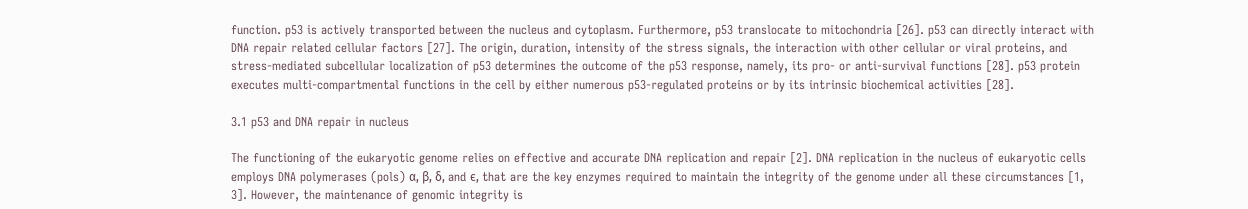function. p53 is actively transported between the nucleus and cytoplasm. Furthermore, p53 translocate to mitochondria [26]. p53 can directly interact with DNA repair related cellular factors [27]. The origin, duration, intensity of the stress signals, the interaction with other cellular or viral proteins, and stress-mediated subcellular localization of p53 determines the outcome of the p53 response, namely, its pro- or anti-survival functions [28]. p53 protein executes multi-compartmental functions in the cell by either numerous p53-regulated proteins or by its intrinsic biochemical activities [28].

3.1 p53 and DNA repair in nucleus

The functioning of the eukaryotic genome relies on effective and accurate DNA replication and repair [2]. DNA replication in the nucleus of eukaryotic cells employs DNA polymerases (pols) α, β, δ, and ϵ, that are the key enzymes required to maintain the integrity of the genome under all these circumstances [1, 3]. However, the maintenance of genomic integrity is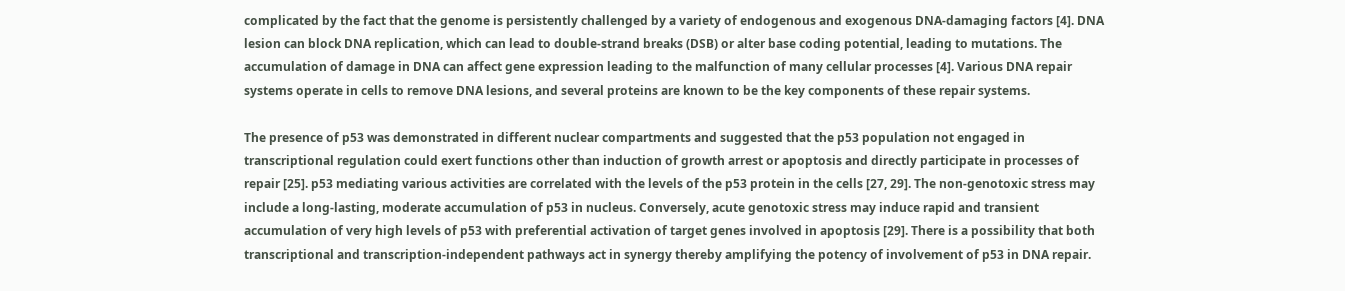complicated by the fact that the genome is persistently challenged by a variety of endogenous and exogenous DNA-damaging factors [4]. DNA lesion can block DNA replication, which can lead to double-strand breaks (DSB) or alter base coding potential, leading to mutations. The accumulation of damage in DNA can affect gene expression leading to the malfunction of many cellular processes [4]. Various DNA repair systems operate in cells to remove DNA lesions, and several proteins are known to be the key components of these repair systems.

The presence of p53 was demonstrated in different nuclear compartments and suggested that the p53 population not engaged in transcriptional regulation could exert functions other than induction of growth arrest or apoptosis and directly participate in processes of repair [25]. p53 mediating various activities are correlated with the levels of the p53 protein in the cells [27, 29]. The non-genotoxic stress may include a long-lasting, moderate accumulation of p53 in nucleus. Conversely, acute genotoxic stress may induce rapid and transient accumulation of very high levels of p53 with preferential activation of target genes involved in apoptosis [29]. There is a possibility that both transcriptional and transcription-independent pathways act in synergy thereby amplifying the potency of involvement of p53 in DNA repair.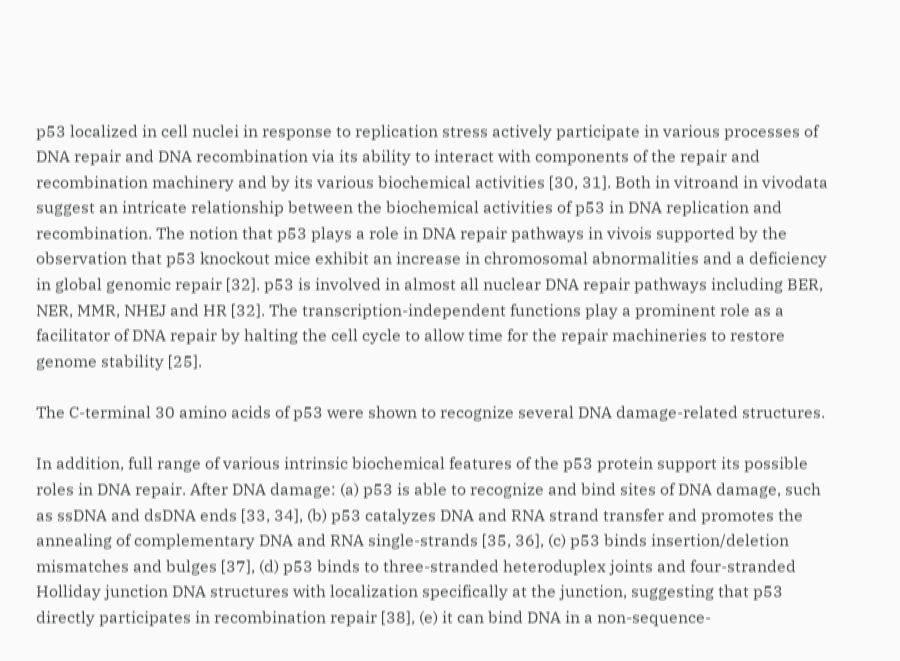p53 localized in cell nuclei in response to replication stress actively participate in various processes of DNA repair and DNA recombination via its ability to interact with components of the repair and recombination machinery and by its various biochemical activities [30, 31]. Both in vitroand in vivodata suggest an intricate relationship between the biochemical activities of p53 in DNA replication and recombination. The notion that p53 plays a role in DNA repair pathways in vivois supported by the observation that p53 knockout mice exhibit an increase in chromosomal abnormalities and a deficiency in global genomic repair [32]. p53 is involved in almost all nuclear DNA repair pathways including BER, NER, MMR, NHEJ and HR [32]. The transcription-independent functions play a prominent role as a facilitator of DNA repair by halting the cell cycle to allow time for the repair machineries to restore genome stability [25].

The C-terminal 30 amino acids of p53 were shown to recognize several DNA damage-related structures.

In addition, full range of various intrinsic biochemical features of the p53 protein support its possible roles in DNA repair. After DNA damage: (a) p53 is able to recognize and bind sites of DNA damage, such as ssDNA and dsDNA ends [33, 34], (b) p53 catalyzes DNA and RNA strand transfer and promotes the annealing of complementary DNA and RNA single-strands [35, 36], (c) p53 binds insertion/deletion mismatches and bulges [37], (d) p53 binds to three-stranded heteroduplex joints and four-stranded Holliday junction DNA structures with localization specifically at the junction, suggesting that p53 directly participates in recombination repair [38], (e) it can bind DNA in a non-sequence-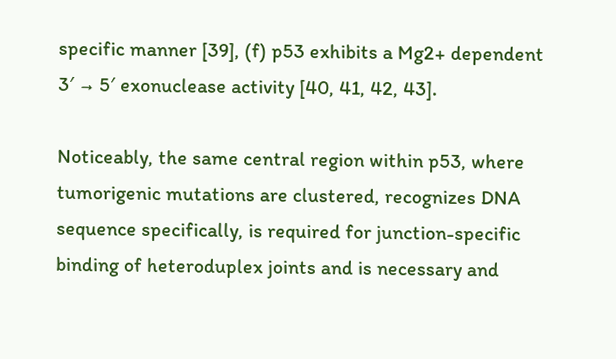specific manner [39], (f) p53 exhibits a Mg2+ dependent 3′ → 5′ exonuclease activity [40, 41, 42, 43].

Noticeably, the same central region within p53, where tumorigenic mutations are clustered, recognizes DNA sequence specifically, is required for junction-specific binding of heteroduplex joints and is necessary and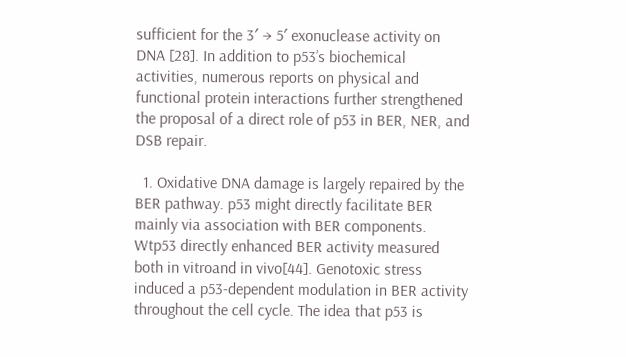sufficient for the 3′ → 5′ exonuclease activity on DNA [28]. In addition to p53’s biochemical activities, numerous reports on physical and functional protein interactions further strengthened the proposal of a direct role of p53 in BER, NER, and DSB repair.

  1. Oxidative DNA damage is largely repaired by the BER pathway. p53 might directly facilitate BER mainly via association with BER components. Wtp53 directly enhanced BER activity measured both in vitroand in vivo[44]. Genotoxic stress induced a p53-dependent modulation in BER activity throughout the cell cycle. The idea that p53 is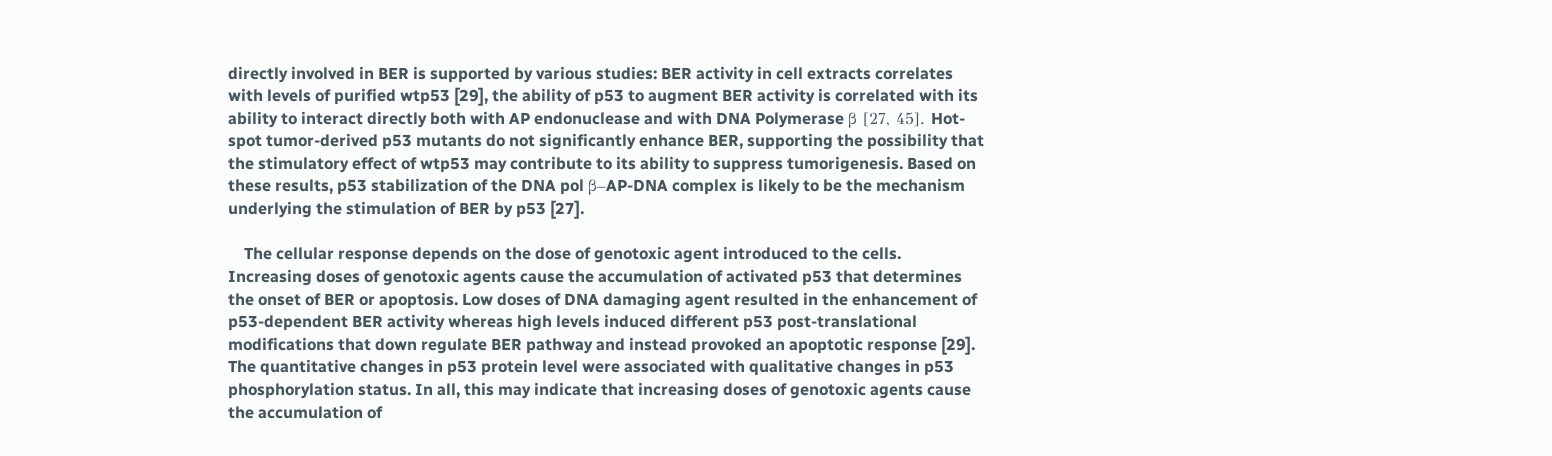directly involved in BER is supported by various studies: BER activity in cell extracts correlates with levels of purified wtp53 [29], the ability of p53 to augment BER activity is correlated with its ability to interact directly both with AP endonuclease and with DNA Polymerase β [27, 45]. Hot-spot tumor-derived p53 mutants do not significantly enhance BER, supporting the possibility that the stimulatory effect of wtp53 may contribute to its ability to suppress tumorigenesis. Based on these results, p53 stabilization of the DNA pol β–AP-DNA complex is likely to be the mechanism underlying the stimulation of BER by p53 [27].

    The cellular response depends on the dose of genotoxic agent introduced to the cells. Increasing doses of genotoxic agents cause the accumulation of activated p53 that determines the onset of BER or apoptosis. Low doses of DNA damaging agent resulted in the enhancement of p53-dependent BER activity whereas high levels induced different p53 post-translational modifications that down regulate BER pathway and instead provoked an apoptotic response [29]. The quantitative changes in p53 protein level were associated with qualitative changes in p53 phosphorylation status. In all, this may indicate that increasing doses of genotoxic agents cause the accumulation of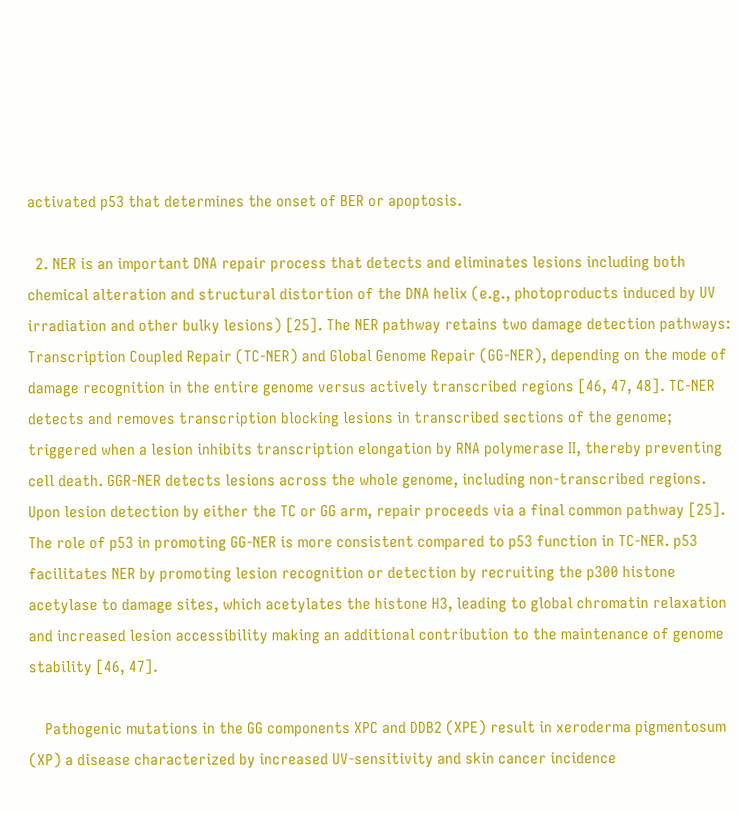activated p53 that determines the onset of BER or apoptosis.

  2. NER is an important DNA repair process that detects and eliminates lesions including both chemical alteration and structural distortion of the DNA helix (e.g., photoproducts induced by UV irradiation and other bulky lesions) [25]. The NER pathway retains two damage detection pathways: Transcription Coupled Repair (TC-NER) and Global Genome Repair (GG-NER), depending on the mode of damage recognition in the entire genome versus actively transcribed regions [46, 47, 48]. TC-NER detects and removes transcription blocking lesions in transcribed sections of the genome; triggered when a lesion inhibits transcription elongation by RNA polymerase II, thereby preventing cell death. GGR-NER detects lesions across the whole genome, including non-transcribed regions. Upon lesion detection by either the TC or GG arm, repair proceeds via a final common pathway [25]. The role of p53 in promoting GG-NER is more consistent compared to p53 function in TC-NER. p53 facilitates NER by promoting lesion recognition or detection by recruiting the p300 histone acetylase to damage sites, which acetylates the histone H3, leading to global chromatin relaxation and increased lesion accessibility making an additional contribution to the maintenance of genome stability [46, 47].

    Pathogenic mutations in the GG components XPC and DDB2 (XPE) result in xeroderma pigmentosum (XP) a disease characterized by increased UV-sensitivity and skin cancer incidence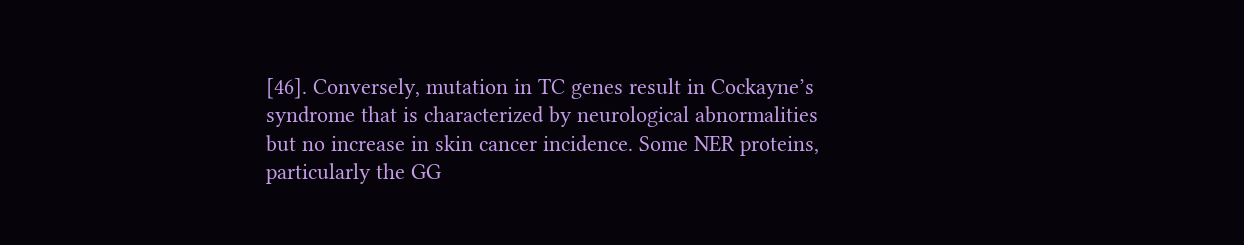[46]. Conversely, mutation in TC genes result in Cockayne’s syndrome that is characterized by neurological abnormalities but no increase in skin cancer incidence. Some NER proteins, particularly the GG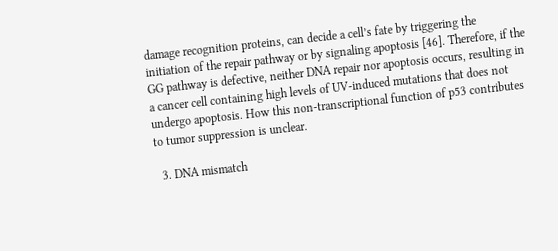damage recognition proteins, can decide a cell’s fate by triggering the initiation of the repair pathway or by signaling apoptosis [46]. Therefore, if the GG pathway is defective, neither DNA repair nor apoptosis occurs, resulting in a cancer cell containing high levels of UV-induced mutations that does not undergo apoptosis. How this non-transcriptional function of p53 contributes to tumor suppression is unclear.

  3. DNA mismatch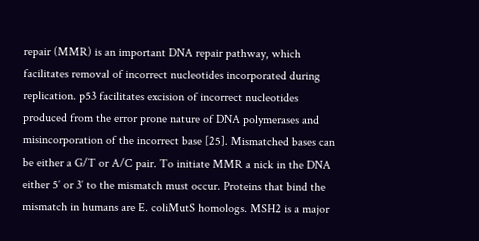repair (MMR) is an important DNA repair pathway, which facilitates removal of incorrect nucleotides incorporated during replication. p53 facilitates excision of incorrect nucleotides produced from the error prone nature of DNA polymerases and misincorporation of the incorrect base [25]. Mismatched bases can be either a G/T or A/C pair. To initiate MMR a nick in the DNA either 5′ or 3′ to the mismatch must occur. Proteins that bind the mismatch in humans are E. coliMutS homologs. MSH2 is a major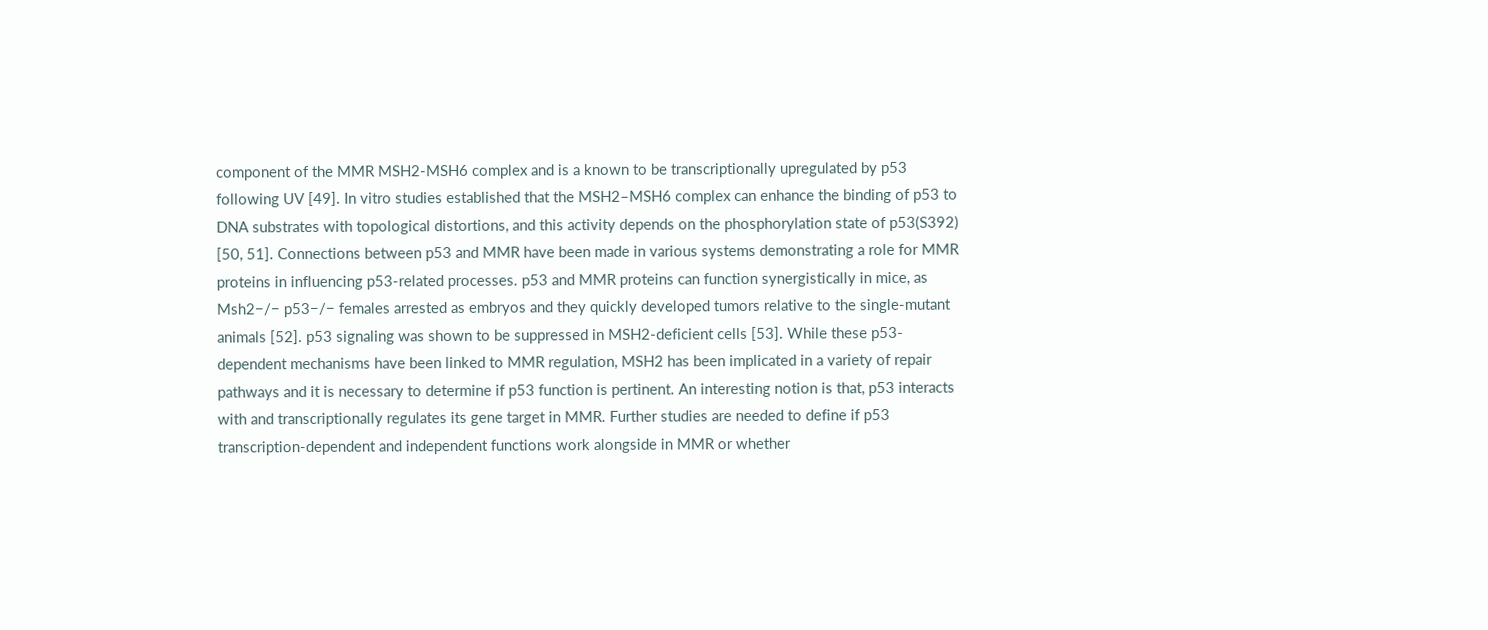component of the MMR MSH2-MSH6 complex and is a known to be transcriptionally upregulated by p53 following UV [49]. In vitro studies established that the MSH2–MSH6 complex can enhance the binding of p53 to DNA substrates with topological distortions, and this activity depends on the phosphorylation state of p53(S392) [50, 51]. Connections between p53 and MMR have been made in various systems demonstrating a role for MMR proteins in influencing p53-related processes. p53 and MMR proteins can function synergistically in mice, as Msh2−/− p53−/− females arrested as embryos and they quickly developed tumors relative to the single-mutant animals [52]. p53 signaling was shown to be suppressed in MSH2-deficient cells [53]. While these p53-dependent mechanisms have been linked to MMR regulation, MSH2 has been implicated in a variety of repair pathways and it is necessary to determine if p53 function is pertinent. An interesting notion is that, p53 interacts with and transcriptionally regulates its gene target in MMR. Further studies are needed to define if p53 transcription-dependent and independent functions work alongside in MMR or whether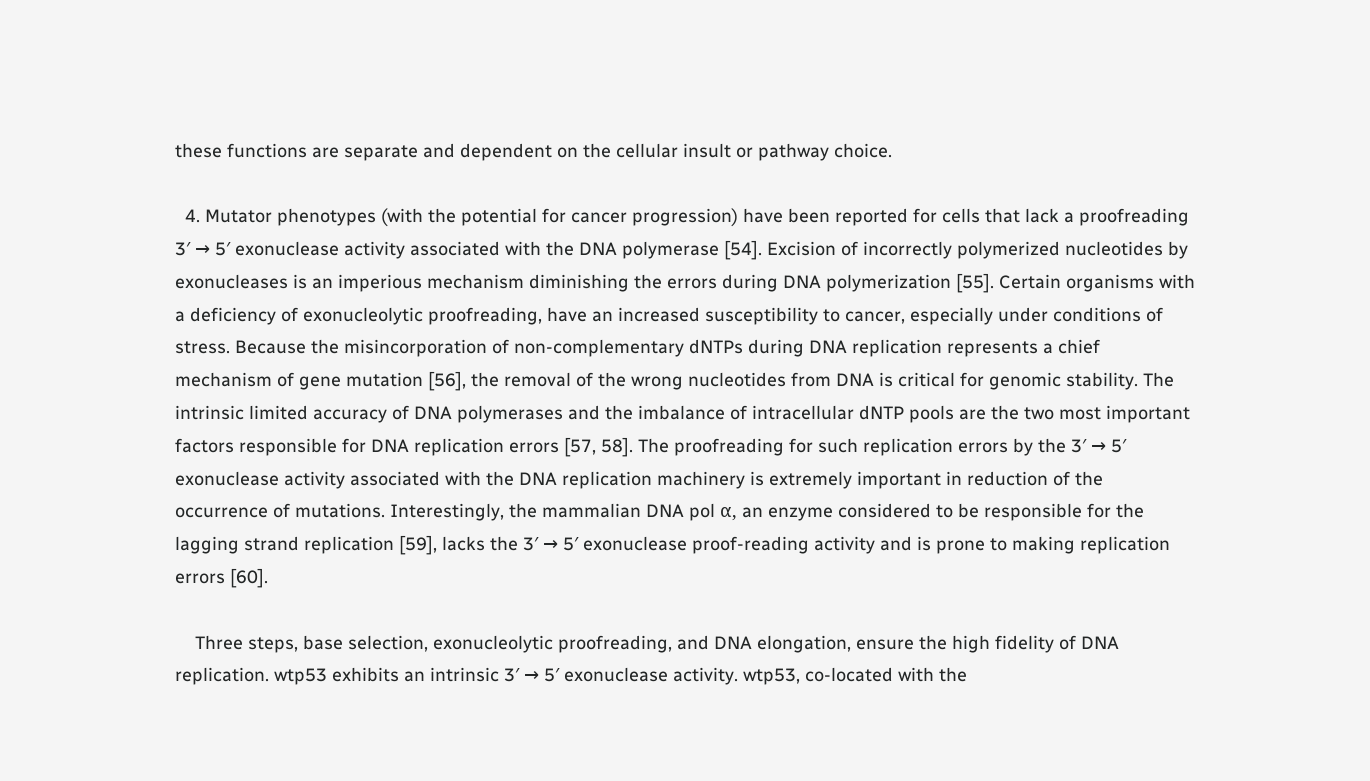these functions are separate and dependent on the cellular insult or pathway choice.

  4. Mutator phenotypes (with the potential for cancer progression) have been reported for cells that lack a proofreading 3′ → 5′ exonuclease activity associated with the DNA polymerase [54]. Excision of incorrectly polymerized nucleotides by exonucleases is an imperious mechanism diminishing the errors during DNA polymerization [55]. Certain organisms with a deficiency of exonucleolytic proofreading, have an increased susceptibility to cancer, especially under conditions of stress. Because the misincorporation of non-complementary dNTPs during DNA replication represents a chief mechanism of gene mutation [56], the removal of the wrong nucleotides from DNA is critical for genomic stability. The intrinsic limited accuracy of DNA polymerases and the imbalance of intracellular dNTP pools are the two most important factors responsible for DNA replication errors [57, 58]. The proofreading for such replication errors by the 3′ → 5′ exonuclease activity associated with the DNA replication machinery is extremely important in reduction of the occurrence of mutations. Interestingly, the mammalian DNA pol α, an enzyme considered to be responsible for the lagging strand replication [59], lacks the 3′ → 5′ exonuclease proof-reading activity and is prone to making replication errors [60].

    Three steps, base selection, exonucleolytic proofreading, and DNA elongation, ensure the high fidelity of DNA replication. wtp53 exhibits an intrinsic 3′ → 5′ exonuclease activity. wtp53, co-located with the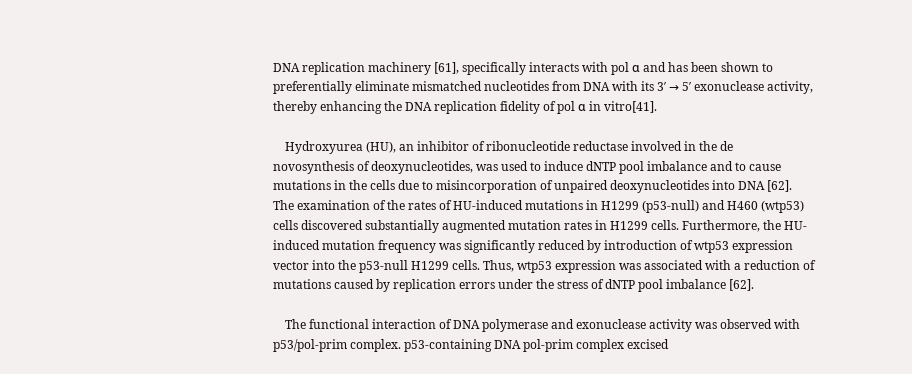DNA replication machinery [61], specifically interacts with pol α and has been shown to preferentially eliminate mismatched nucleotides from DNA with its 3′ → 5′ exonuclease activity, thereby enhancing the DNA replication fidelity of pol α in vitro[41].

    Hydroxyurea (HU), an inhibitor of ribonucleotide reductase involved in the de novosynthesis of deoxynucleotides, was used to induce dNTP pool imbalance and to cause mutations in the cells due to misincorporation of unpaired deoxynucleotides into DNA [62]. The examination of the rates of HU-induced mutations in H1299 (p53-null) and H460 (wtp53) cells discovered substantially augmented mutation rates in H1299 cells. Furthermore, the HU-induced mutation frequency was significantly reduced by introduction of wtp53 expression vector into the p53-null H1299 cells. Thus, wtp53 expression was associated with a reduction of mutations caused by replication errors under the stress of dNTP pool imbalance [62].

    The functional interaction of DNA polymerase and exonuclease activity was observed with p53/pol-prim complex. p53-containing DNA pol-prim complex excised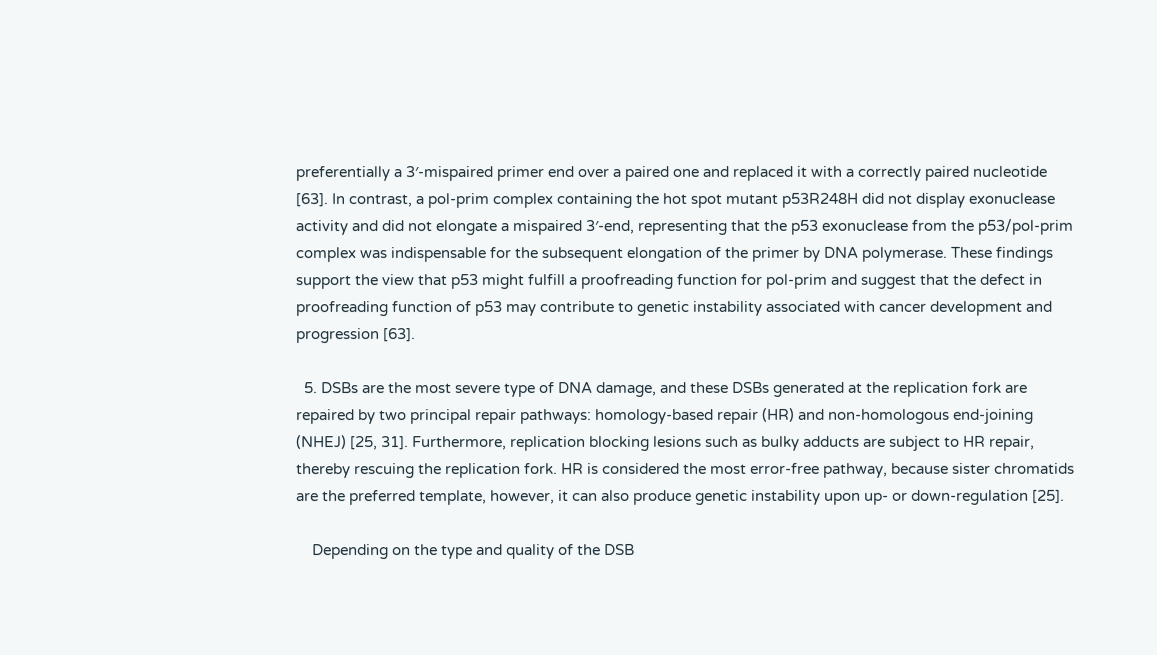preferentially a 3′-mispaired primer end over a paired one and replaced it with a correctly paired nucleotide [63]. In contrast, a pol-prim complex containing the hot spot mutant p53R248H did not display exonuclease activity and did not elongate a mispaired 3′-end, representing that the p53 exonuclease from the p53/pol-prim complex was indispensable for the subsequent elongation of the primer by DNA polymerase. These findings support the view that p53 might fulfill a proofreading function for pol-prim and suggest that the defect in proofreading function of p53 may contribute to genetic instability associated with cancer development and progression [63].

  5. DSBs are the most severe type of DNA damage, and these DSBs generated at the replication fork are repaired by two principal repair pathways: homology-based repair (HR) and non-homologous end-joining (NHEJ) [25, 31]. Furthermore, replication blocking lesions such as bulky adducts are subject to HR repair, thereby rescuing the replication fork. HR is considered the most error-free pathway, because sister chromatids are the preferred template, however, it can also produce genetic instability upon up- or down-regulation [25].

    Depending on the type and quality of the DSB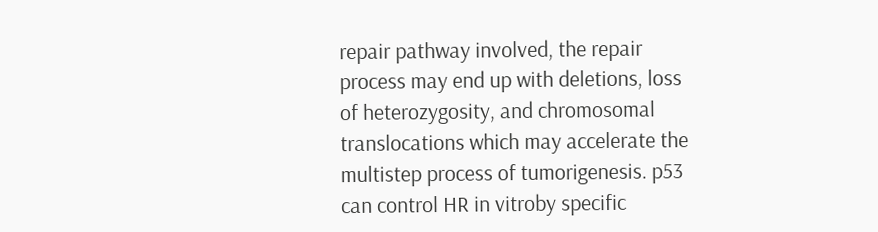repair pathway involved, the repair process may end up with deletions, loss of heterozygosity, and chromosomal translocations which may accelerate the multistep process of tumorigenesis. p53 can control HR in vitroby specific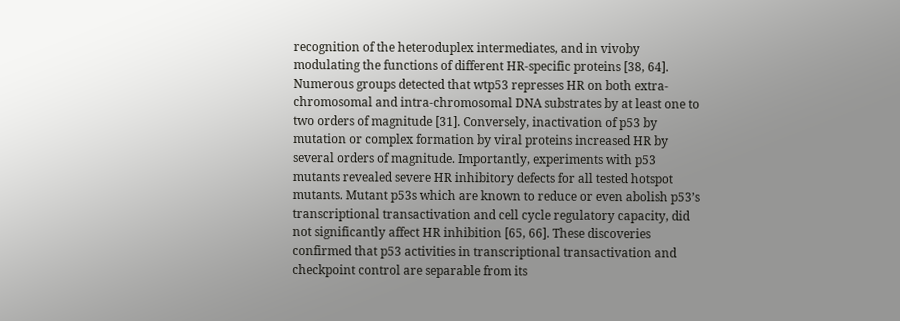recognition of the heteroduplex intermediates, and in vivoby modulating the functions of different HR-specific proteins [38, 64]. Numerous groups detected that wtp53 represses HR on both extra-chromosomal and intra-chromosomal DNA substrates by at least one to two orders of magnitude [31]. Conversely, inactivation of p53 by mutation or complex formation by viral proteins increased HR by several orders of magnitude. Importantly, experiments with p53 mutants revealed severe HR inhibitory defects for all tested hotspot mutants. Mutant p53s which are known to reduce or even abolish p53’s transcriptional transactivation and cell cycle regulatory capacity, did not significantly affect HR inhibition [65, 66]. These discoveries confirmed that p53 activities in transcriptional transactivation and checkpoint control are separable from its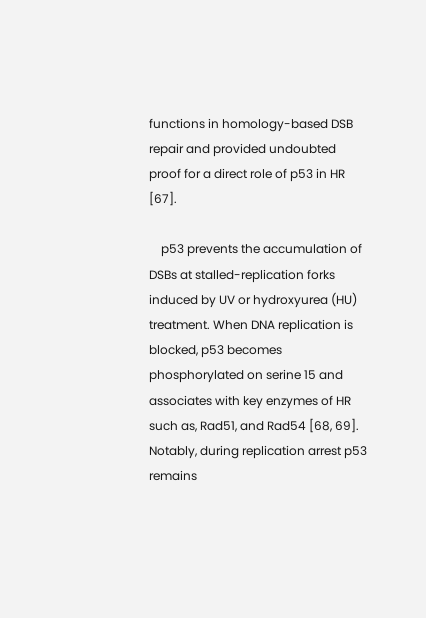functions in homology-based DSB repair and provided undoubted proof for a direct role of p53 in HR [67].

    p53 prevents the accumulation of DSBs at stalled-replication forks induced by UV or hydroxyurea (HU) treatment. When DNA replication is blocked, p53 becomes phosphorylated on serine 15 and associates with key enzymes of HR such as, Rad51, and Rad54 [68, 69]. Notably, during replication arrest p53 remains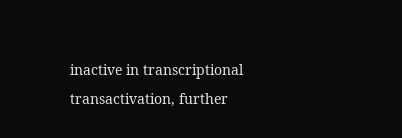inactive in transcriptional transactivation, further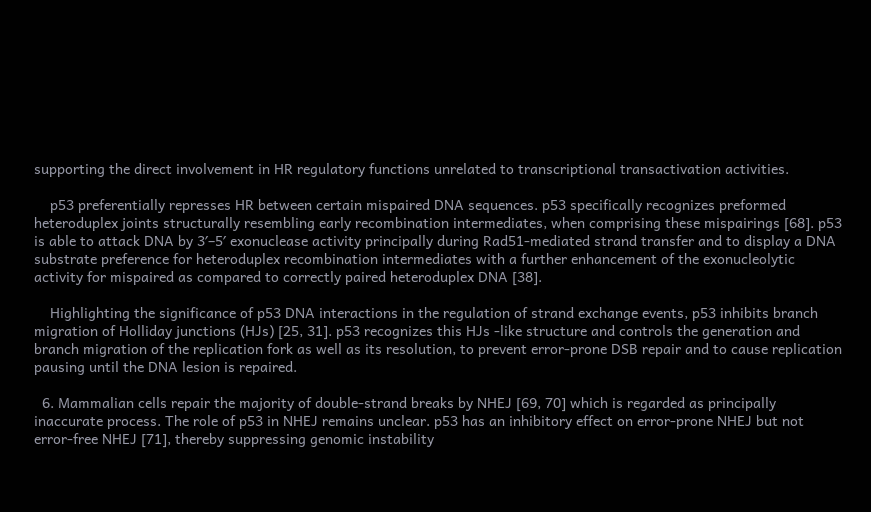supporting the direct involvement in HR regulatory functions unrelated to transcriptional transactivation activities.

    p53 preferentially represses HR between certain mispaired DNA sequences. p53 specifically recognizes preformed heteroduplex joints structurally resembling early recombination intermediates, when comprising these mispairings [68]. p53 is able to attack DNA by 3′–5′ exonuclease activity principally during Rad51-mediated strand transfer and to display a DNA substrate preference for heteroduplex recombination intermediates with a further enhancement of the exonucleolytic activity for mispaired as compared to correctly paired heteroduplex DNA [38].

    Highlighting the significance of p53 DNA interactions in the regulation of strand exchange events, p53 inhibits branch migration of Holliday junctions (HJs) [25, 31]. p53 recognizes this HJs -like structure and controls the generation and branch migration of the replication fork as well as its resolution, to prevent error-prone DSB repair and to cause replication pausing until the DNA lesion is repaired.

  6. Mammalian cells repair the majority of double-strand breaks by NHEJ [69, 70] which is regarded as principally inaccurate process. The role of p53 in NHEJ remains unclear. p53 has an inhibitory effect on error-prone NHEJ but not error-free NHEJ [71], thereby suppressing genomic instability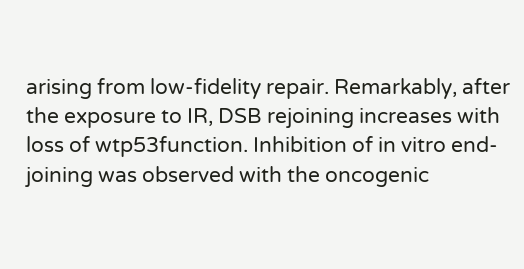arising from low-fidelity repair. Remarkably, after the exposure to IR, DSB rejoining increases with loss of wtp53function. Inhibition of in vitro end-joining was observed with the oncogenic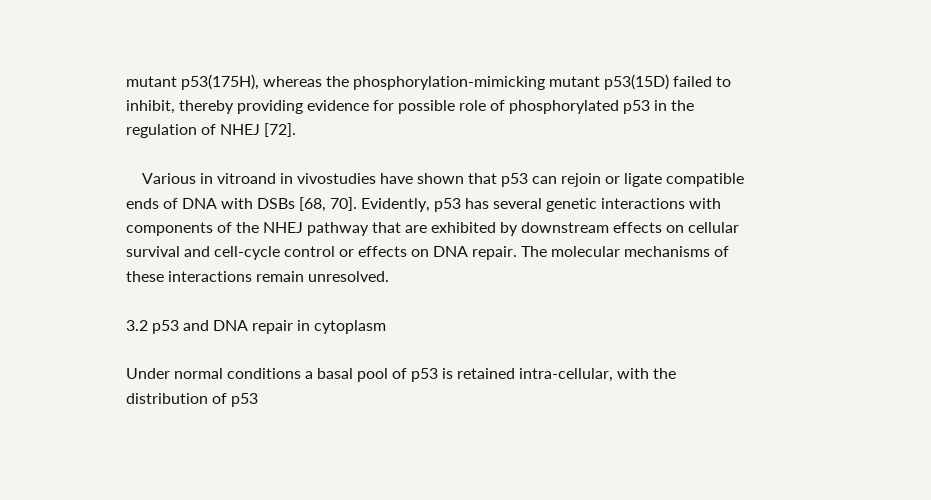mutant p53(175H), whereas the phosphorylation-mimicking mutant p53(15D) failed to inhibit, thereby providing evidence for possible role of phosphorylated p53 in the regulation of NHEJ [72].

    Various in vitroand in vivostudies have shown that p53 can rejoin or ligate compatible ends of DNA with DSBs [68, 70]. Evidently, p53 has several genetic interactions with components of the NHEJ pathway that are exhibited by downstream effects on cellular survival and cell-cycle control or effects on DNA repair. The molecular mechanisms of these interactions remain unresolved.

3.2 p53 and DNA repair in cytoplasm

Under normal conditions a basal pool of p53 is retained intra-cellular, with the distribution of p53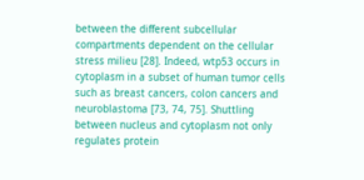between the different subcellular compartments dependent on the cellular stress milieu [28]. Indeed, wtp53 occurs in cytoplasm in a subset of human tumor cells such as breast cancers, colon cancers and neuroblastoma [73, 74, 75]. Shuttling between nucleus and cytoplasm not only regulates protein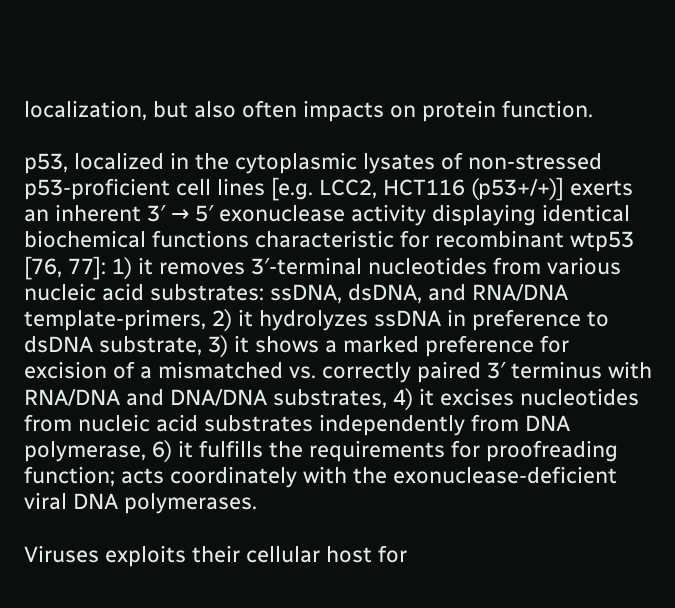localization, but also often impacts on protein function.

p53, localized in the cytoplasmic lysates of non-stressed p53-proficient cell lines [e.g. LCC2, HCT116 (p53+/+)] exerts an inherent 3′ → 5′ exonuclease activity displaying identical biochemical functions characteristic for recombinant wtp53 [76, 77]: 1) it removes 3′-terminal nucleotides from various nucleic acid substrates: ssDNA, dsDNA, and RNA/DNA template-primers, 2) it hydrolyzes ssDNA in preference to dsDNA substrate, 3) it shows a marked preference for excision of a mismatched vs. correctly paired 3′ terminus with RNA/DNA and DNA/DNA substrates, 4) it excises nucleotides from nucleic acid substrates independently from DNA polymerase, 6) it fulfills the requirements for proofreading function; acts coordinately with the exonuclease-deficient viral DNA polymerases.

Viruses exploits their cellular host for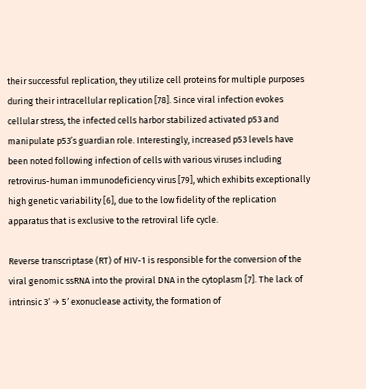their successful replication, they utilize cell proteins for multiple purposes during their intracellular replication [78]. Since viral infection evokes cellular stress, the infected cells harbor stabilized activated p53 and manipulate p53’s guardian role. Interestingly, increased p53 levels have been noted following infection of cells with various viruses including retrovirus-human immunodeficiency virus [79], which exhibits exceptionally high genetic variability [6], due to the low fidelity of the replication apparatus that is exclusive to the retroviral life cycle.

Reverse transcriptase (RT) of HIV-1 is responsible for the conversion of the viral genomic ssRNA into the proviral DNA in the cytoplasm [7]. The lack of intrinsic 3′ → 5′ exonuclease activity, the formation of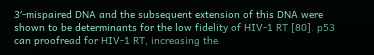3′-mispaired DNA and the subsequent extension of this DNA were shown to be determinants for the low fidelity of HIV-1 RT [80]. p53 can proofread for HIV-1 RT, increasing the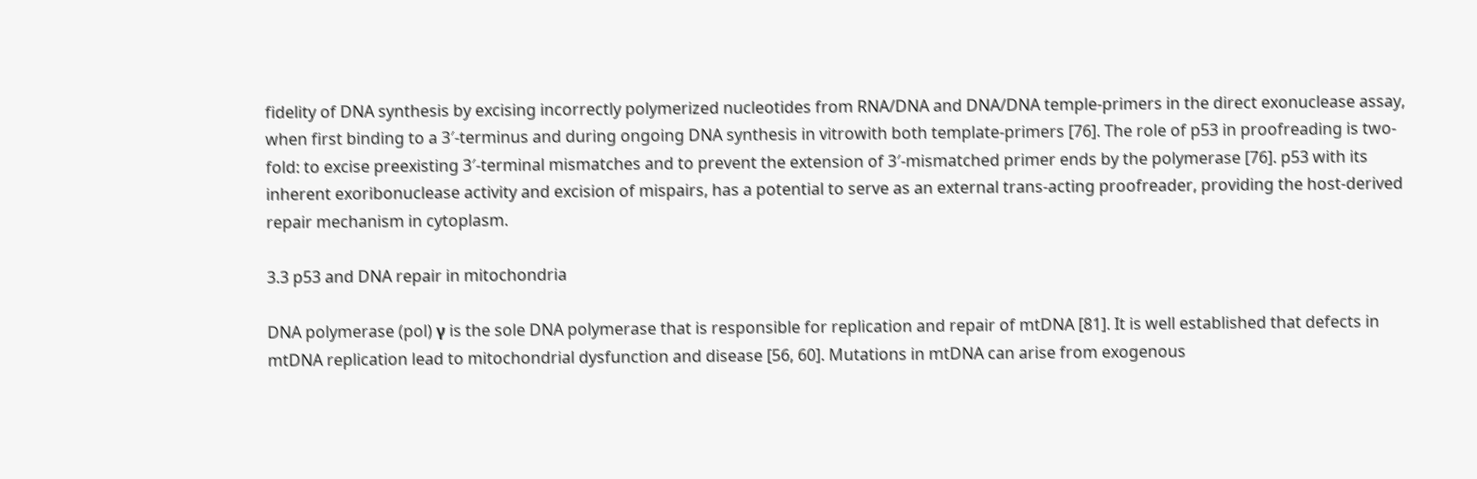fidelity of DNA synthesis by excising incorrectly polymerized nucleotides from RNA/DNA and DNA/DNA temple-primers in the direct exonuclease assay, when first binding to a 3′-terminus and during ongoing DNA synthesis in vitrowith both template-primers [76]. The role of p53 in proofreading is two-fold: to excise preexisting 3′-terminal mismatches and to prevent the extension of 3′-mismatched primer ends by the polymerase [76]. p53 with its inherent exoribonuclease activity and excision of mispairs, has a potential to serve as an external trans-acting proofreader, providing the host-derived repair mechanism in cytoplasm.

3.3 p53 and DNA repair in mitochondria

DNA polymerase (pol) γ is the sole DNA polymerase that is responsible for replication and repair of mtDNA [81]. It is well established that defects in mtDNA replication lead to mitochondrial dysfunction and disease [56, 60]. Mutations in mtDNA can arise from exogenous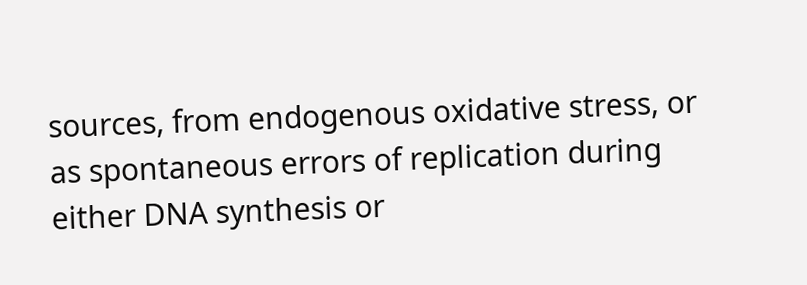sources, from endogenous oxidative stress, or as spontaneous errors of replication during either DNA synthesis or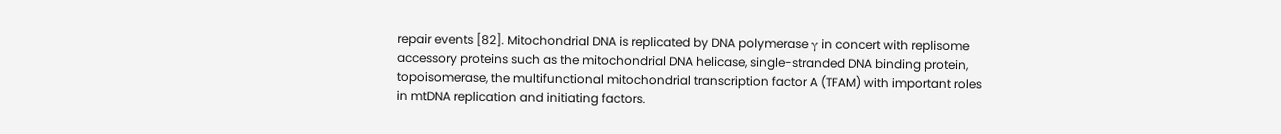repair events [82]. Mitochondrial DNA is replicated by DNA polymerase γ in concert with replisome accessory proteins such as the mitochondrial DNA helicase, single-stranded DNA binding protein, topoisomerase, the multifunctional mitochondrial transcription factor A (TFAM) with important roles in mtDNA replication and initiating factors.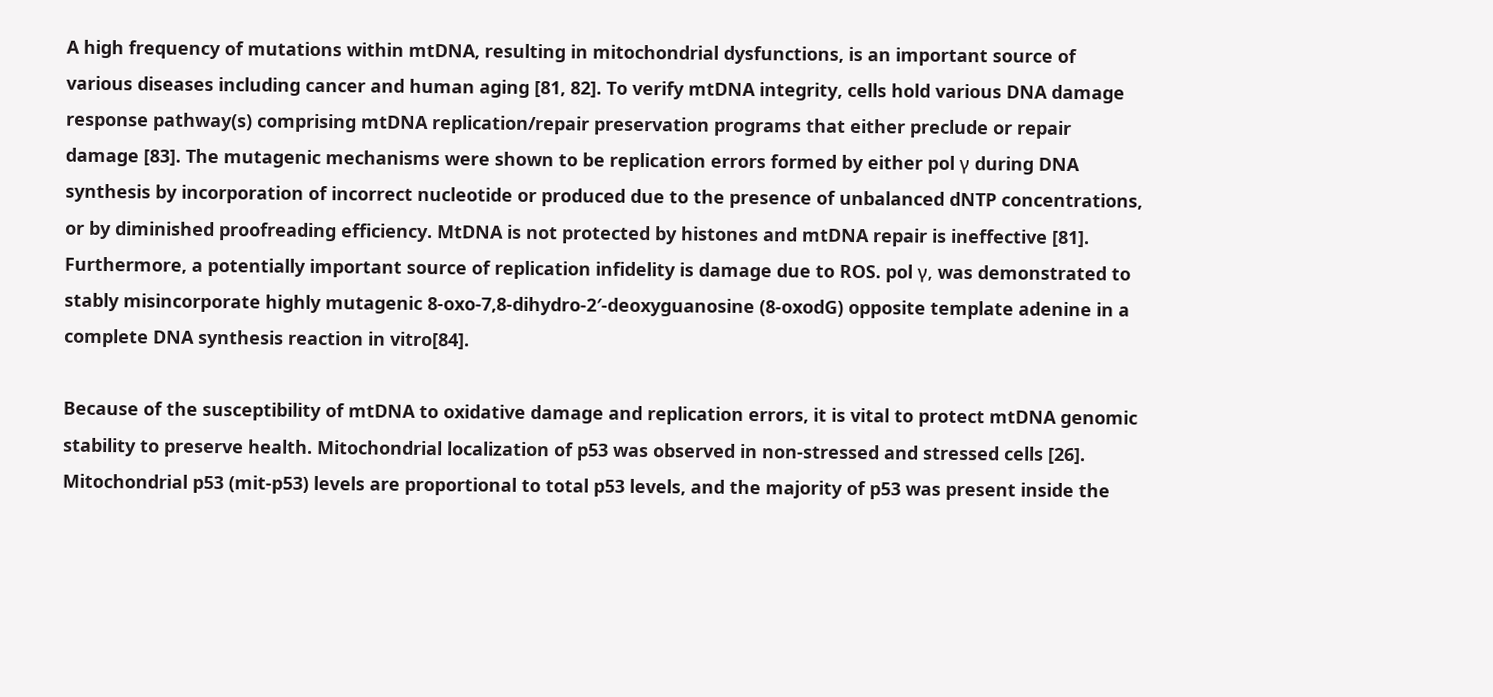A high frequency of mutations within mtDNA, resulting in mitochondrial dysfunctions, is an important source of various diseases including cancer and human aging [81, 82]. To verify mtDNA integrity, cells hold various DNA damage response pathway(s) comprising mtDNA replication/repair preservation programs that either preclude or repair damage [83]. The mutagenic mechanisms were shown to be replication errors formed by either pol γ during DNA synthesis by incorporation of incorrect nucleotide or produced due to the presence of unbalanced dNTP concentrations, or by diminished proofreading efficiency. MtDNA is not protected by histones and mtDNA repair is ineffective [81]. Furthermore, a potentially important source of replication infidelity is damage due to ROS. pol γ, was demonstrated to stably misincorporate highly mutagenic 8-oxo-7,8-dihydro-2′-deoxyguanosine (8-oxodG) opposite template adenine in a complete DNA synthesis reaction in vitro[84].

Because of the susceptibility of mtDNA to oxidative damage and replication errors, it is vital to protect mtDNA genomic stability to preserve health. Mitochondrial localization of p53 was observed in non-stressed and stressed cells [26]. Mitochondrial p53 (mit-p53) levels are proportional to total p53 levels, and the majority of p53 was present inside the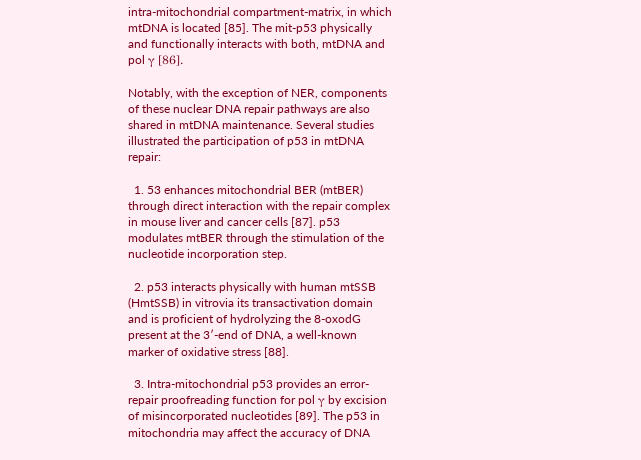intra-mitochondrial compartment-matrix, in which mtDNA is located [85]. The mit-p53 physically and functionally interacts with both, mtDNA and pol γ [86].

Notably, with the exception of NER, components of these nuclear DNA repair pathways are also shared in mtDNA maintenance. Several studies illustrated the participation of p53 in mtDNA repair:

  1. 53 enhances mitochondrial BER (mtBER) through direct interaction with the repair complex in mouse liver and cancer cells [87]. p53 modulates mtBER through the stimulation of the nucleotide incorporation step.

  2. p53 interacts physically with human mtSSB (HmtSSB) in vitrovia its transactivation domain and is proficient of hydrolyzing the 8-oxodG present at the 3′-end of DNA, a well-known marker of oxidative stress [88].

  3. Intra-mitochondrial p53 provides an error-repair proofreading function for pol γ by excision of misincorporated nucleotides [89]. The p53 in mitochondria may affect the accuracy of DNA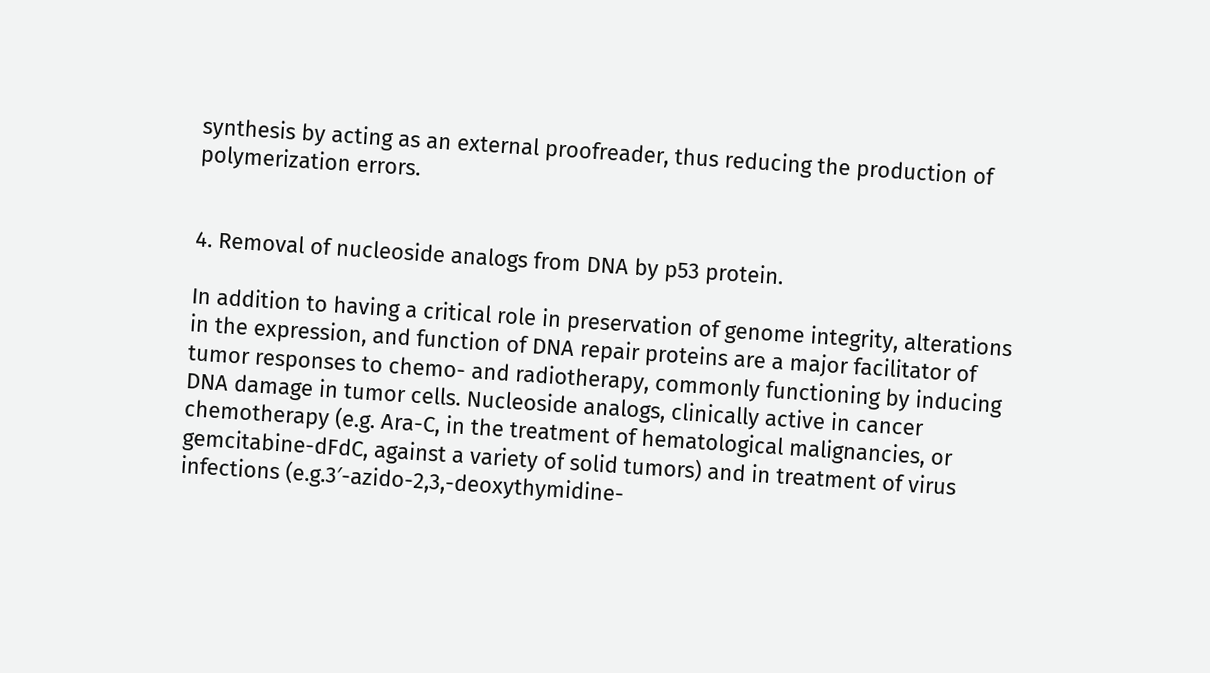synthesis by acting as an external proofreader, thus reducing the production of polymerization errors.


4. Removal of nucleoside analogs from DNA by p53 protein.

In addition to having a critical role in preservation of genome integrity, alterations in the expression, and function of DNA repair proteins are a major facilitator of tumor responses to chemo- and radiotherapy, commonly functioning by inducing DNA damage in tumor cells. Nucleoside analogs, clinically active in cancer chemotherapy (e.g. Ara-C, in the treatment of hematological malignancies, or gemcitabine-dFdC, against a variety of solid tumors) and in treatment of virus infections (e.g.3′-azido-2,3,-deoxythymidine-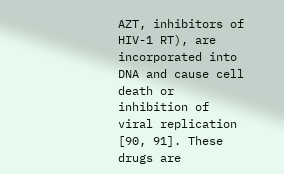AZT, inhibitors of HIV-1 RT), are incorporated into DNA and cause cell death or inhibition of viral replication [90, 91]. These drugs are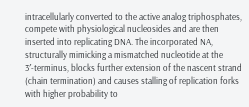intracellularly converted to the active analog triphosphates, compete with physiological nucleosides and are then inserted into replicating DNA. The incorporated NA, structurally mimicking a mismatched nucleotide at the 3′-terminus, blocks further extension of the nascent strand (chain termination) and causes stalling of replication forks with higher probability to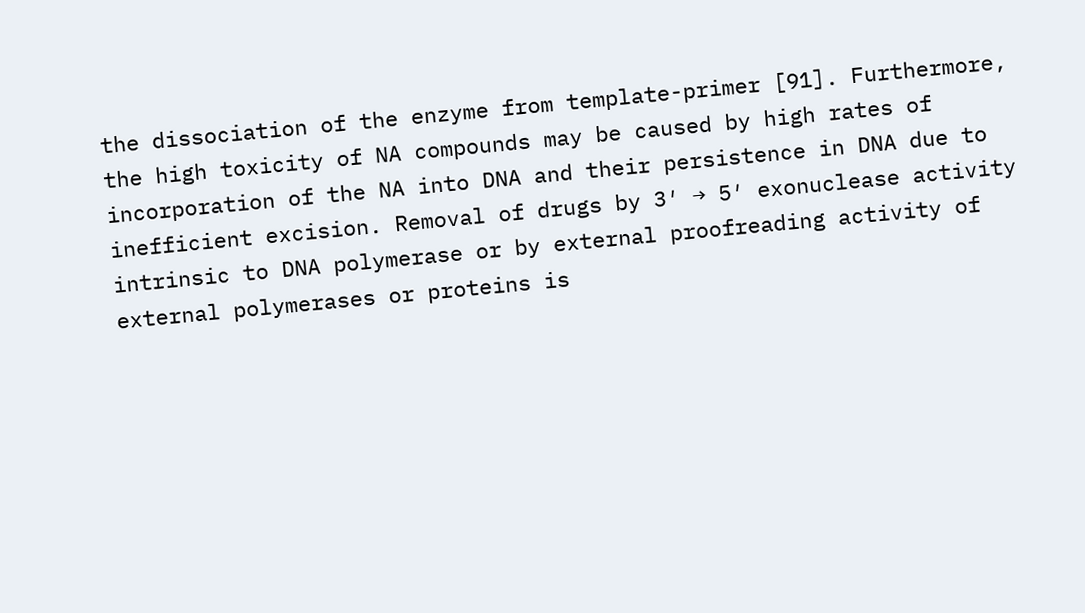the dissociation of the enzyme from template-primer [91]. Furthermore, the high toxicity of NA compounds may be caused by high rates of incorporation of the NA into DNA and their persistence in DNA due to inefficient excision. Removal of drugs by 3′ → 5′ exonuclease activity intrinsic to DNA polymerase or by external proofreading activity of external polymerases or proteins is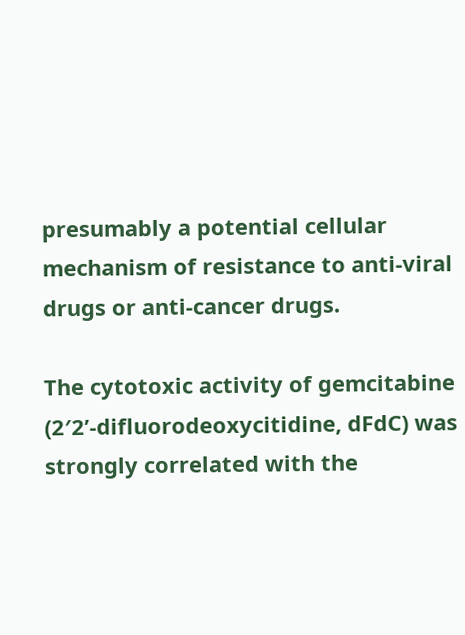presumably a potential cellular mechanism of resistance to anti-viral drugs or anti-cancer drugs.

The cytotoxic activity of gemcitabine (2′2’-difluorodeoxycitidine, dFdC) was strongly correlated with the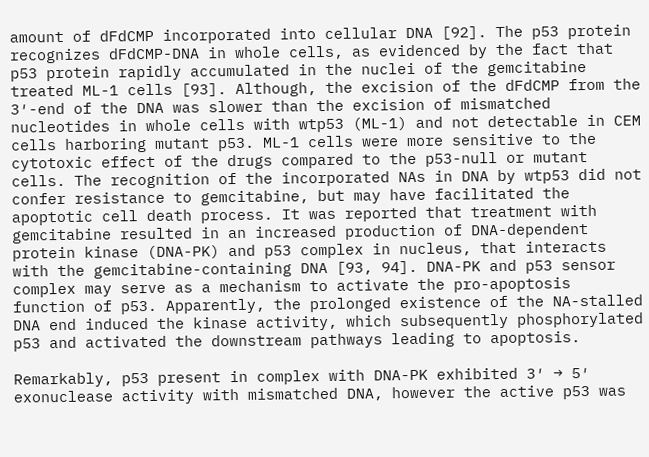amount of dFdCMP incorporated into cellular DNA [92]. The p53 protein recognizes dFdCMP-DNA in whole cells, as evidenced by the fact that p53 protein rapidly accumulated in the nuclei of the gemcitabine treated ML-1 cells [93]. Although, the excision of the dFdCMP from the 3′-end of the DNA was slower than the excision of mismatched nucleotides in whole cells with wtp53 (ML-1) and not detectable in CEM cells harboring mutant p53. ML-1 cells were more sensitive to the cytotoxic effect of the drugs compared to the p53-null or mutant cells. The recognition of the incorporated NAs in DNA by wtp53 did not confer resistance to gemcitabine, but may have facilitated the apoptotic cell death process. It was reported that treatment with gemcitabine resulted in an increased production of DNA-dependent protein kinase (DNA-PK) and p53 complex in nucleus, that interacts with the gemcitabine-containing DNA [93, 94]. DNA-PK and p53 sensor complex may serve as a mechanism to activate the pro-apoptosis function of p53. Apparently, the prolonged existence of the NA-stalled DNA end induced the kinase activity, which subsequently phosphorylated p53 and activated the downstream pathways leading to apoptosis.

Remarkably, p53 present in complex with DNA-PK exhibited 3′ → 5′ exonuclease activity with mismatched DNA, however the active p53 was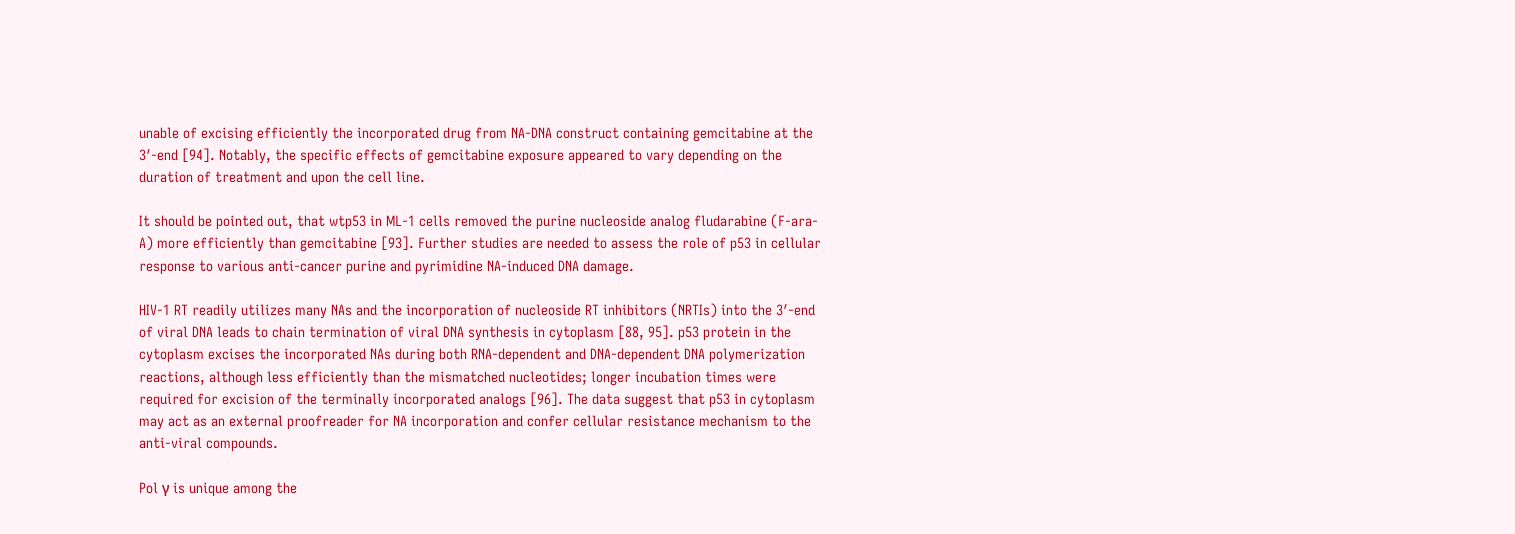unable of excising efficiently the incorporated drug from NA-DNA construct containing gemcitabine at the 3′-end [94]. Notably, the specific effects of gemcitabine exposure appeared to vary depending on the duration of treatment and upon the cell line.

It should be pointed out, that wtp53 in ML-1 cells removed the purine nucleoside analog fludarabine (F-ara-A) more efficiently than gemcitabine [93]. Further studies are needed to assess the role of p53 in cellular response to various anti-cancer purine and pyrimidine NA-induced DNA damage.

HIV-1 RT readily utilizes many NAs and the incorporation of nucleoside RT inhibitors (NRTIs) into the 3′-end of viral DNA leads to chain termination of viral DNA synthesis in cytoplasm [88, 95]. p53 protein in the cytoplasm excises the incorporated NAs during both RNA-dependent and DNA-dependent DNA polymerization reactions, although less efficiently than the mismatched nucleotides; longer incubation times were required for excision of the terminally incorporated analogs [96]. The data suggest that p53 in cytoplasm may act as an external proofreader for NA incorporation and confer cellular resistance mechanism to the anti-viral compounds.

Pol γ is unique among the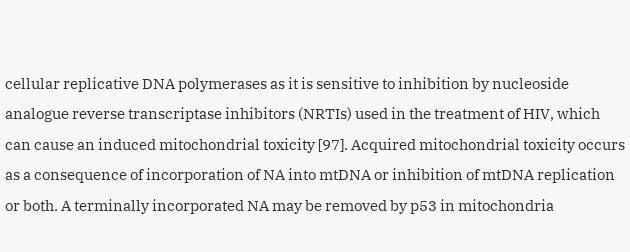cellular replicative DNA polymerases as it is sensitive to inhibition by nucleoside analogue reverse transcriptase inhibitors (NRTIs) used in the treatment of HIV, which can cause an induced mitochondrial toxicity [97]. Acquired mitochondrial toxicity occurs as a consequence of incorporation of NA into mtDNA or inhibition of mtDNA replication or both. A terminally incorporated NA may be removed by p53 in mitochondria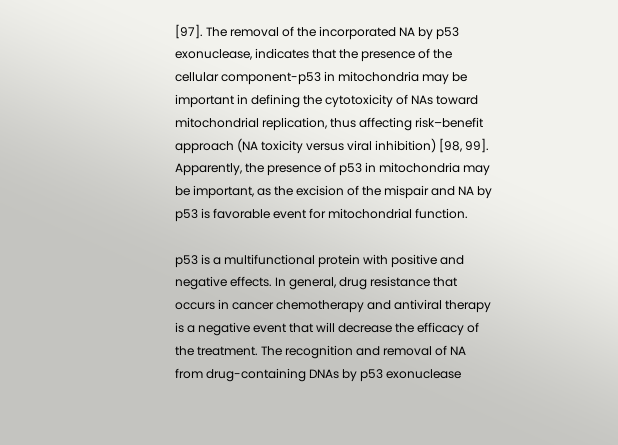[97]. The removal of the incorporated NA by p53 exonuclease, indicates that the presence of the cellular component-p53 in mitochondria may be important in defining the cytotoxicity of NAs toward mitochondrial replication, thus affecting risk–benefit approach (NA toxicity versus viral inhibition) [98, 99]. Apparently, the presence of p53 in mitochondria may be important, as the excision of the mispair and NA by p53 is favorable event for mitochondrial function.

p53 is a multifunctional protein with positive and negative effects. In general, drug resistance that occurs in cancer chemotherapy and antiviral therapy is a negative event that will decrease the efficacy of the treatment. The recognition and removal of NA from drug-containing DNAs by p53 exonuclease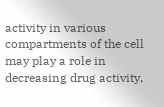activity in various compartments of the cell may play a role in decreasing drug activity,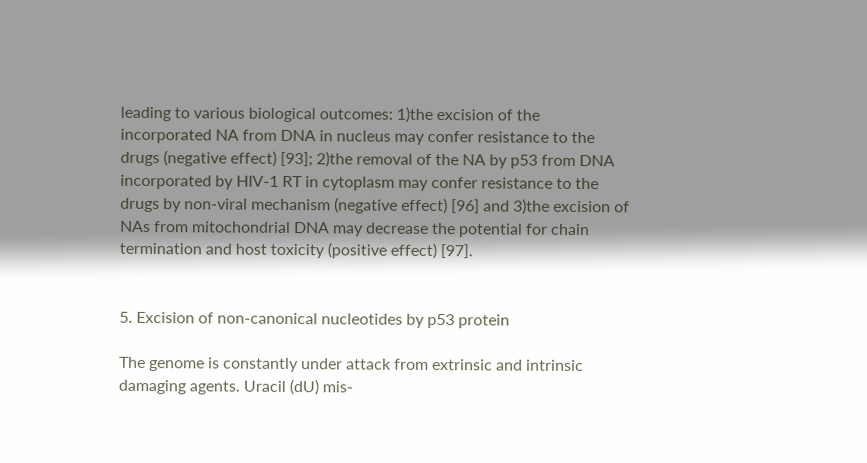leading to various biological outcomes: 1)the excision of the incorporated NA from DNA in nucleus may confer resistance to the drugs (negative effect) [93]; 2)the removal of the NA by p53 from DNA incorporated by HIV-1 RT in cytoplasm may confer resistance to the drugs by non-viral mechanism (negative effect) [96] and 3)the excision of NAs from mitochondrial DNA may decrease the potential for chain termination and host toxicity (positive effect) [97].


5. Excision of non-canonical nucleotides by p53 protein

The genome is constantly under attack from extrinsic and intrinsic damaging agents. Uracil (dU) mis-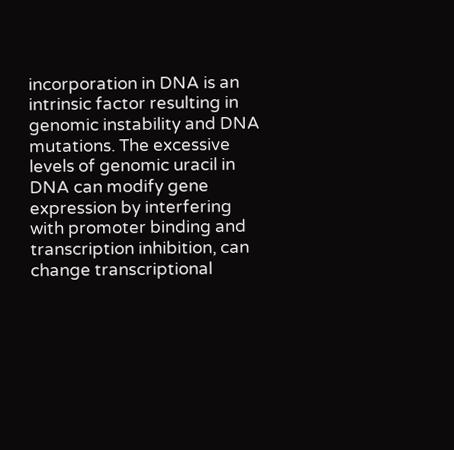incorporation in DNA is an intrinsic factor resulting in genomic instability and DNA mutations. The excessive levels of genomic uracil in DNA can modify gene expression by interfering with promoter binding and transcription inhibition, can change transcriptional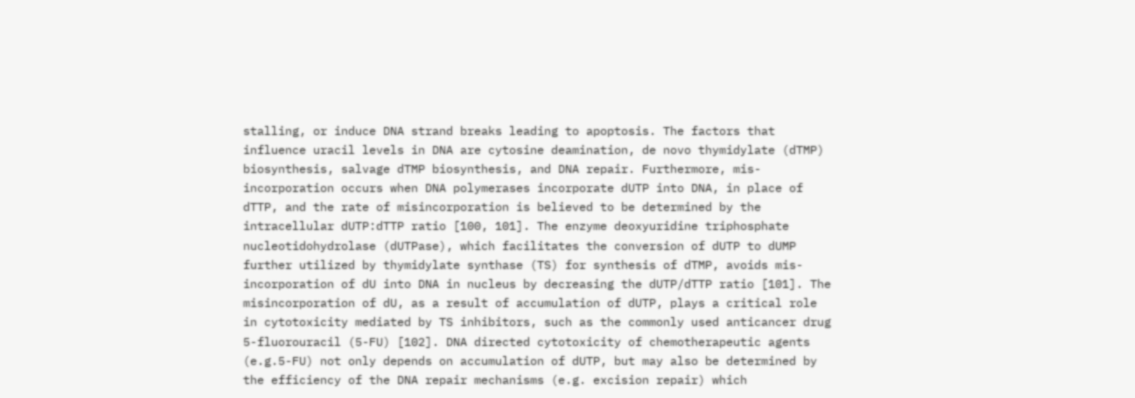stalling, or induce DNA strand breaks leading to apoptosis. The factors that influence uracil levels in DNA are cytosine deamination, de novo thymidylate (dTMP) biosynthesis, salvage dTMP biosynthesis, and DNA repair. Furthermore, mis-incorporation occurs when DNA polymerases incorporate dUTP into DNA, in place of dTTP, and the rate of misincorporation is believed to be determined by the intracellular dUTP:dTTP ratio [100, 101]. The enzyme deoxyuridine triphosphate nucleotidohydrolase (dUTPase), which facilitates the conversion of dUTP to dUMP further utilized by thymidylate synthase (TS) for synthesis of dTMP, avoids mis-incorporation of dU into DNA in nucleus by decreasing the dUTP/dTTP ratio [101]. The misincorporation of dU, as a result of accumulation of dUTP, plays a critical role in cytotoxicity mediated by TS inhibitors, such as the commonly used anticancer drug 5-fluorouracil (5-FU) [102]. DNA directed cytotoxicity of chemotherapeutic agents (e.g.5-FU) not only depends on accumulation of dUTP, but may also be determined by the efficiency of the DNA repair mechanisms (e.g. excision repair) which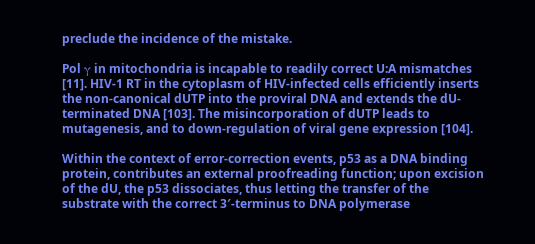preclude the incidence of the mistake.

Pol γ in mitochondria is incapable to readily correct U:A mismatches [11]. HIV-1 RT in the cytoplasm of HIV-infected cells efficiently inserts the non-canonical dUTP into the proviral DNA and extends the dU-terminated DNA [103]. The misincorporation of dUTP leads to mutagenesis, and to down-regulation of viral gene expression [104].

Within the context of error-correction events, p53 as a DNA binding protein, contributes an external proofreading function; upon excision of the dU, the p53 dissociates, thus letting the transfer of the substrate with the correct 3′-terminus to DNA polymerase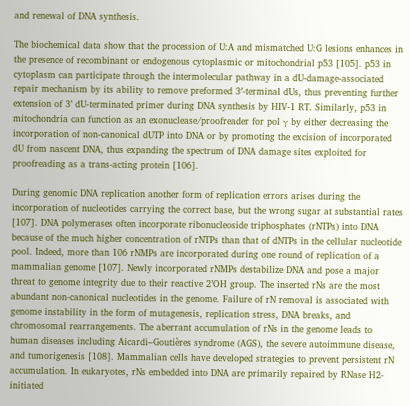and renewal of DNA synthesis.

The biochemical data show that the procession of U:A and mismatched U:G lesions enhances in the presence of recombinant or endogenous cytoplasmic or mitochondrial p53 [105]. p53 in cytoplasm can participate through the intermolecular pathway in a dU-damage-associated repair mechanism by its ability to remove preformed 3′-terminal dUs, thus preventing further extension of 3’ dU-terminated primer during DNA synthesis by HIV-1 RT. Similarly, p53 in mitochondria can function as an exonuclease/proofreader for pol γ by either decreasing the incorporation of non-canonical dUTP into DNA or by promoting the excision of incorporated dU from nascent DNA, thus expanding the spectrum of DNA damage sites exploited for proofreading as a trans-acting protein [106].

During genomic DNA replication another form of replication errors arises during the incorporation of nucleotides carrying the correct base, but the wrong sugar at substantial rates [107]. DNA polymerases often incorporate ribonucleoside triphosphates (rNTPs) into DNA because of the much higher concentration of rNTPs than that of dNTPs in the cellular nucleotide pool. Indeed, more than 106 rNMPs are incorporated during one round of replication of a mammalian genome [107]. Newly incorporated rNMPs destabilize DNA and pose a major threat to genome integrity due to their reactive 2’OH group. The inserted rNs are the most abundant non-canonical nucleotides in the genome. Failure of rN removal is associated with genome instability in the form of mutagenesis, replication stress, DNA breaks, and chromosomal rearrangements. The aberrant accumulation of rNs in the genome leads to human diseases including Aicardi–Goutières syndrome (AGS), the severe autoimmune disease, and tumorigenesis [108]. Mammalian cells have developed strategies to prevent persistent rN accumulation. In eukaryotes, rNs embedded into DNA are primarily repaired by RNase H2-initiated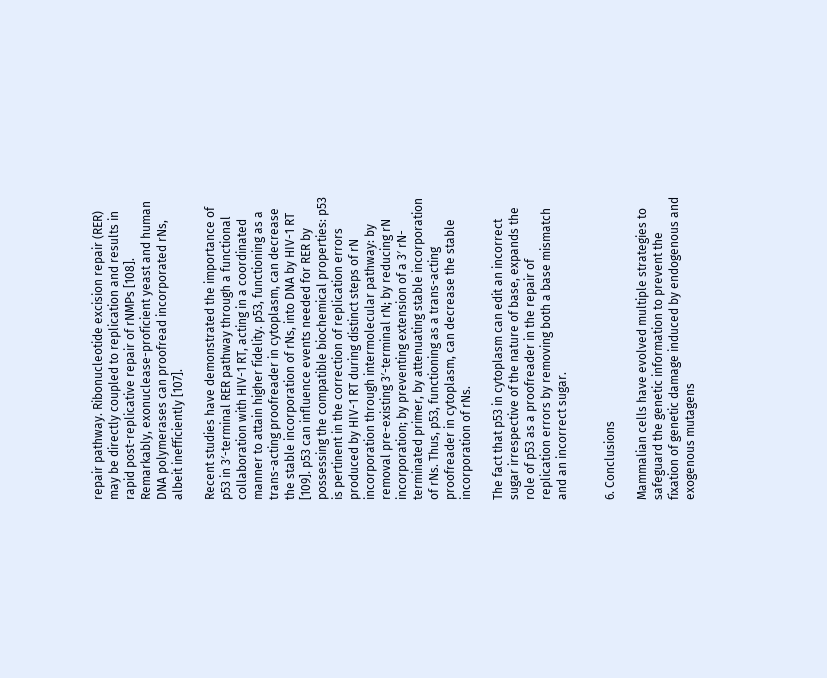repair pathway. Ribonucleotide excision repair (RER) may be directly coupled to replication and results in rapid post-replicative repair of rNMPs [108]. Remarkably, exonuclease-proficient yeast and human DNA polymerases can proofread incorporated rNs, albeit inefficiently [107].

Recent studies have demonstrated the importance of p53 in 3′-terminal RER pathway through a functional collaboration with HIV-1 RT, acting in a coordinated manner to attain higher fidelity. p53, functioning as a trans-acting proofreader in cytoplasm, can decrease the stable incorporation of rNs, into DNA by HIV-1 RT [109]. p53 can influence events needed for RER by possessing the compatible biochemical properties: p53 is pertinent in the correction of replication errors produced by HIV-1 RT during distinct steps of rN incorporation through intermolecular pathway: by removal pre-existing 3′-terminal rN; by reducing rN incorporation; by preventing extension of a 3′ rN-terminated primer, by attenuating stable incorporation of rNs. Thus, p53, functioning as a trans-acting proofreader in cytoplasm, can decrease the stable incorporation of rNs.

The fact that p53 in cytoplasm can edit an incorrect sugar irrespective of the nature of base, expands the role of p53 as a proofreader in the repair of replication errors by removing both a base mismatch and an incorrect sugar.


6. Conclusions

Mammalian cells have evolved multiple strategies to safeguard the genetic information to prevent the fixation of genetic damage induced by endogenous and exogenous mutagens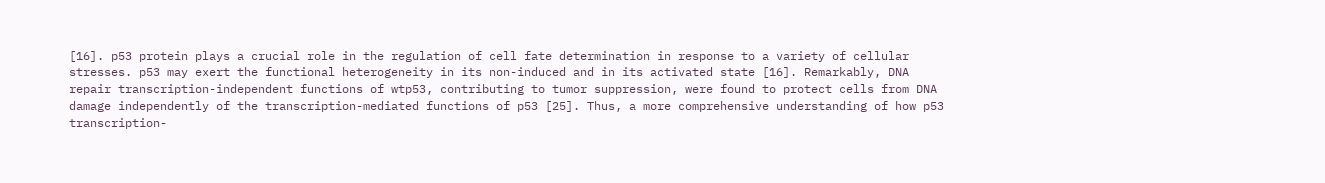[16]. p53 protein plays a crucial role in the regulation of cell fate determination in response to a variety of cellular stresses. p53 may exert the functional heterogeneity in its non-induced and in its activated state [16]. Remarkably, DNA repair transcription-independent functions of wtp53, contributing to tumor suppression, were found to protect cells from DNA damage independently of the transcription-mediated functions of p53 [25]. Thus, a more comprehensive understanding of how p53 transcription-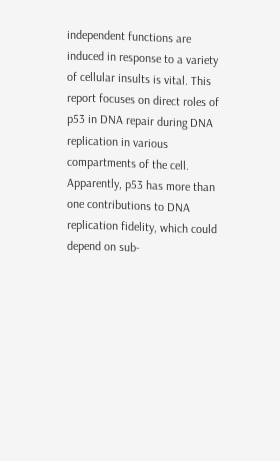independent functions are induced in response to a variety of cellular insults is vital. This report focuses on direct roles of p53 in DNA repair during DNA replication in various compartments of the cell. Apparently, p53 has more than one contributions to DNA replication fidelity, which could depend on sub-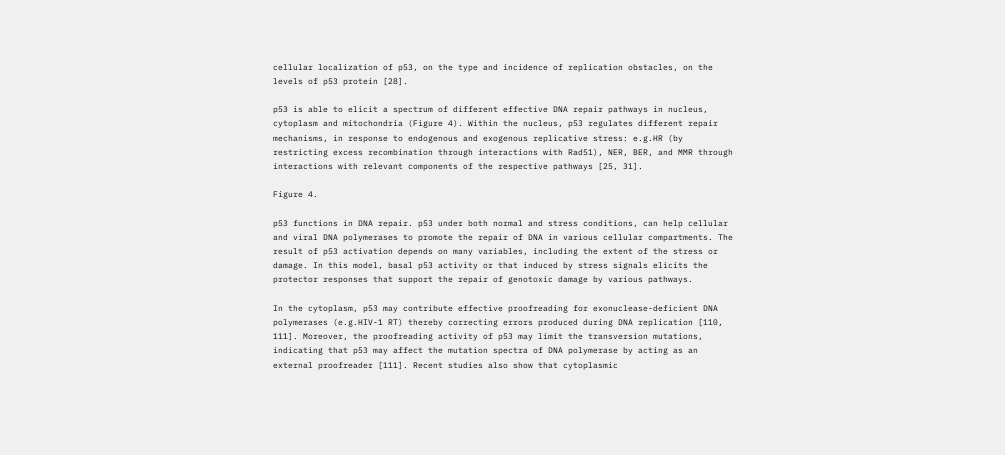cellular localization of p53, on the type and incidence of replication obstacles, on the levels of p53 protein [28].

p53 is able to elicit a spectrum of different effective DNA repair pathways in nucleus, cytoplasm and mitochondria (Figure 4). Within the nucleus, p53 regulates different repair mechanisms, in response to endogenous and exogenous replicative stress: e.g.HR (by restricting excess recombination through interactions with Rad51), NER, BER, and MMR through interactions with relevant components of the respective pathways [25, 31].

Figure 4.

p53 functions in DNA repair. p53 under both normal and stress conditions, can help cellular and viral DNA polymerases to promote the repair of DNA in various cellular compartments. The result of p53 activation depends on many variables, including the extent of the stress or damage. In this model, basal p53 activity or that induced by stress signals elicits the protector responses that support the repair of genotoxic damage by various pathways.

In the cytoplasm, p53 may contribute effective proofreading for exonuclease-deficient DNA polymerases (e.g.HIV-1 RT) thereby correcting errors produced during DNA replication [110, 111]. Moreover, the proofreading activity of p53 may limit the transversion mutations, indicating that p53 may affect the mutation spectra of DNA polymerase by acting as an external proofreader [111]. Recent studies also show that cytoplasmic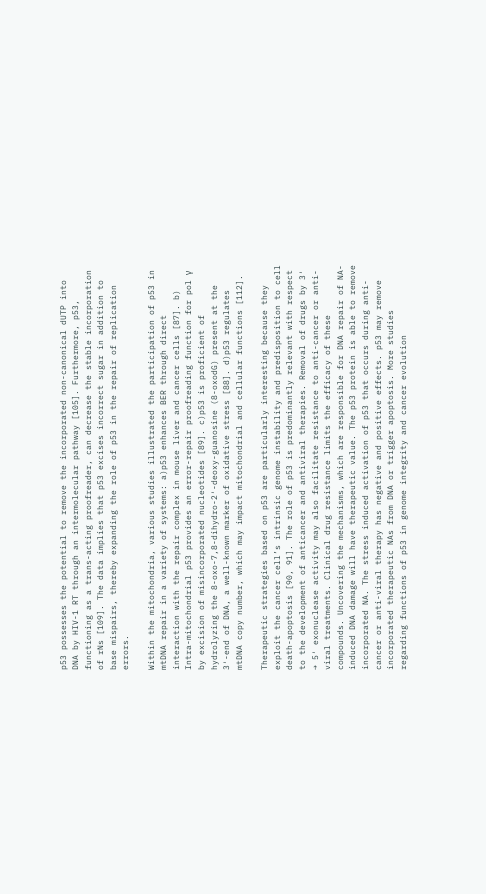p53 possesses the potential to remove the incorporated non-canonical dUTP into DNA by HIV-1 RT through an intermolecular pathway [105]. Furthermore, p53, functioning as a trans-acting proofreader, can decrease the stable incorporation of rNs [109]. The data implies that p53 excises incorrect sugar in addition to base mispairs, thereby expanding the role of p53 in the repair of replication errors.

Within the mitochondria, various studies illustrated the participation of p53 in mtDNA repair in a variety of systems: a)p53 enhances BER through direct interaction with the repair complex in mouse liver and cancer cells [87]. b) Intra-mitochondrial p53 provides an error-repair proofreading function for pol γ by excision of misincorporated nucleotides [89]. c)p53 is proficient of hydrolyzing the 8-oxo-7,8-dihydro-2′-deoxy-guanosine (8-oxodG) present at the 3′-end of DNA, a well-known marker of oxidative stress [88]. d)p53 regulates mtDNA copy number, which may impact mitochondrial and cellular functions [112].

Therapeutic strategies based on p53 are particularly interesting because they exploit the cancer cell’s intrinsic genome instability and predisposition to cell death-apoptosis [90, 91]. The role of p53 is predominantly relevant with respect to the development of anticancer and antiviral therapies. Removal of drugs by 3′ → 5′ exonuclease activity may also facilitate resistance to anti-cancer or anti-viral treatments. Clinical drug resistance limits the efficacy of these compounds. Uncovering the mechanisms, which are responsible for DNA repair of NA-induced DNA damage will have therapeutic value. The p53 protein is able to remove incorporated NA. The stress induced activation of p53 that occurs during anti-cancer or anti-viral therapy has negative and positive effects. p53 may remove incorporated therapeutic NAs from DNA or trigger apoptosis. More studies regarding functions of p53 in genome integrity and cancer evolution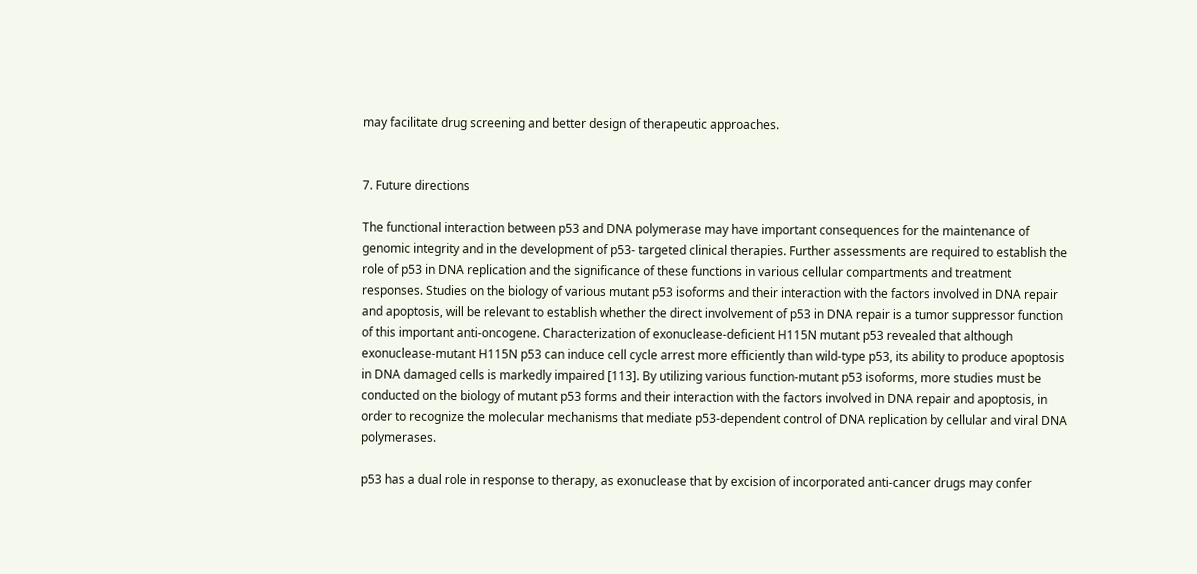may facilitate drug screening and better design of therapeutic approaches.


7. Future directions

The functional interaction between p53 and DNA polymerase may have important consequences for the maintenance of genomic integrity and in the development of p53- targeted clinical therapies. Further assessments are required to establish the role of p53 in DNA replication and the significance of these functions in various cellular compartments and treatment responses. Studies on the biology of various mutant p53 isoforms and their interaction with the factors involved in DNA repair and apoptosis, will be relevant to establish whether the direct involvement of p53 in DNA repair is a tumor suppressor function of this important anti-oncogene. Characterization of exonuclease-deficient H115N mutant p53 revealed that although exonuclease-mutant H115N p53 can induce cell cycle arrest more efficiently than wild-type p53, its ability to produce apoptosis in DNA damaged cells is markedly impaired [113]. By utilizing various function-mutant p53 isoforms, more studies must be conducted on the biology of mutant p53 forms and their interaction with the factors involved in DNA repair and apoptosis, in order to recognize the molecular mechanisms that mediate p53-dependent control of DNA replication by cellular and viral DNA polymerases.

p53 has a dual role in response to therapy, as exonuclease that by excision of incorporated anti-cancer drugs may confer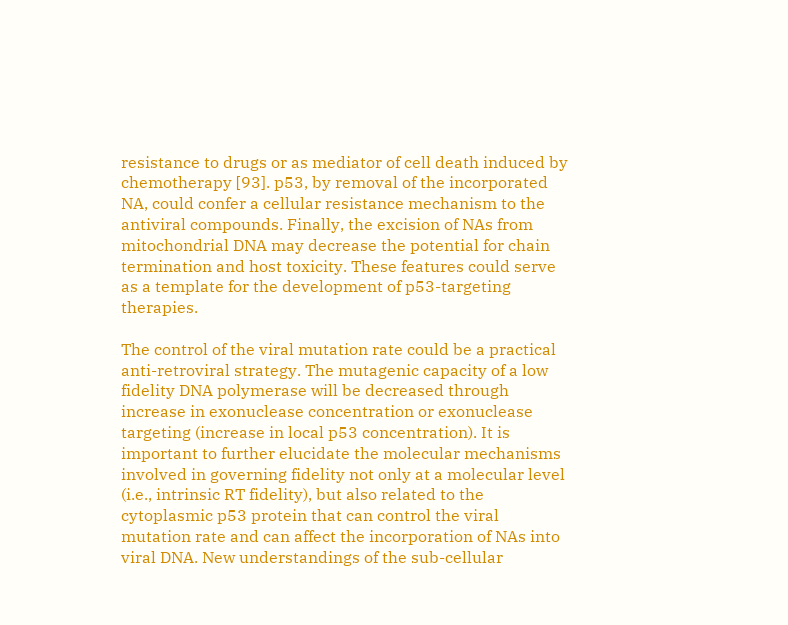resistance to drugs or as mediator of cell death induced by chemotherapy [93]. p53, by removal of the incorporated NA, could confer a cellular resistance mechanism to the antiviral compounds. Finally, the excision of NAs from mitochondrial DNA may decrease the potential for chain termination and host toxicity. These features could serve as a template for the development of p53-targeting therapies.

The control of the viral mutation rate could be a practical anti-retroviral strategy. The mutagenic capacity of a low fidelity DNA polymerase will be decreased through increase in exonuclease concentration or exonuclease targeting (increase in local p53 concentration). It is important to further elucidate the molecular mechanisms involved in governing fidelity not only at a molecular level (i.e., intrinsic RT fidelity), but also related to the cytoplasmic p53 protein that can control the viral mutation rate and can affect the incorporation of NAs into viral DNA. New understandings of the sub-cellular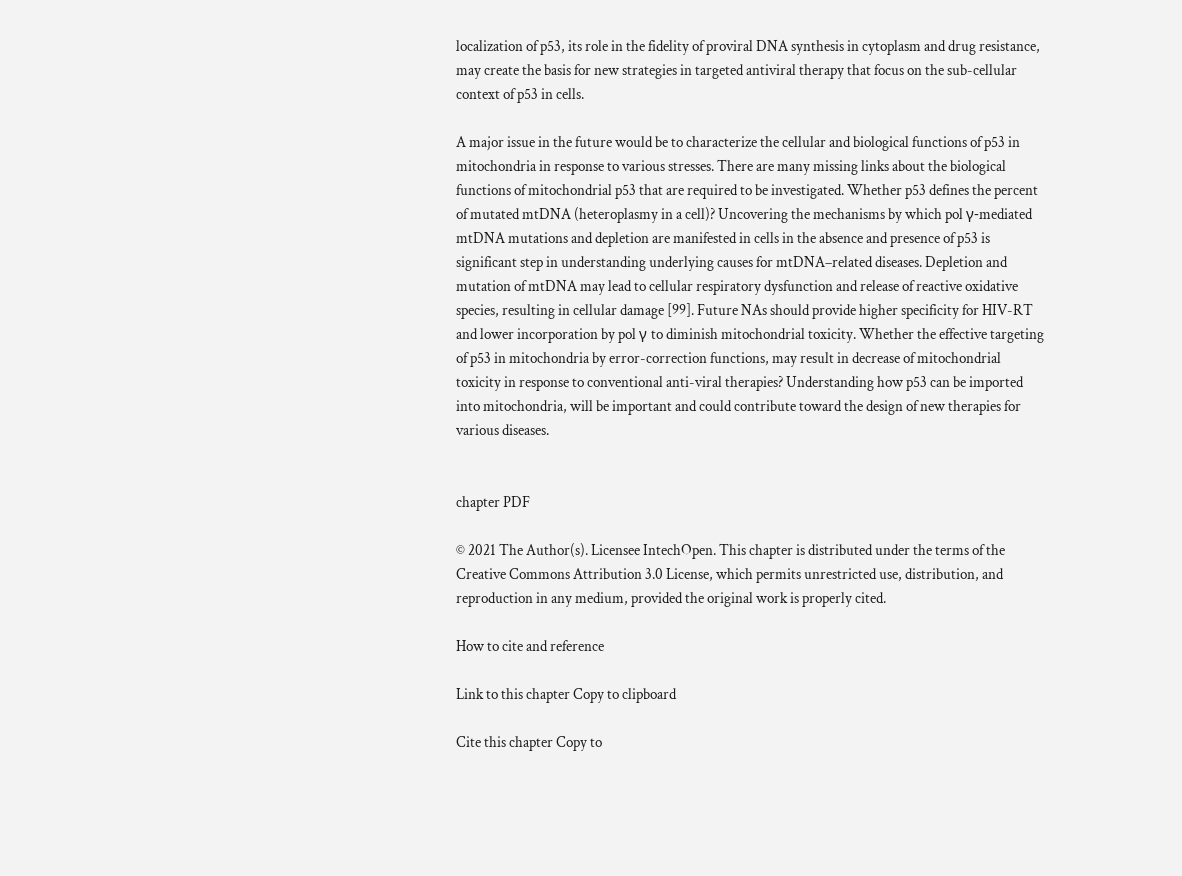localization of p53, its role in the fidelity of proviral DNA synthesis in cytoplasm and drug resistance, may create the basis for new strategies in targeted antiviral therapy that focus on the sub-cellular context of p53 in cells.

A major issue in the future would be to characterize the cellular and biological functions of p53 in mitochondria in response to various stresses. There are many missing links about the biological functions of mitochondrial p53 that are required to be investigated. Whether p53 defines the percent of mutated mtDNA (heteroplasmy in a cell)? Uncovering the mechanisms by which pol γ-mediated mtDNA mutations and depletion are manifested in cells in the absence and presence of p53 is significant step in understanding underlying causes for mtDNA–related diseases. Depletion and mutation of mtDNA may lead to cellular respiratory dysfunction and release of reactive oxidative species, resulting in cellular damage [99]. Future NAs should provide higher specificity for HIV-RT and lower incorporation by pol γ to diminish mitochondrial toxicity. Whether the effective targeting of p53 in mitochondria by error-correction functions, may result in decrease of mitochondrial toxicity in response to conventional anti-viral therapies? Understanding how p53 can be imported into mitochondria, will be important and could contribute toward the design of new therapies for various diseases.


chapter PDF

© 2021 The Author(s). Licensee IntechOpen. This chapter is distributed under the terms of the Creative Commons Attribution 3.0 License, which permits unrestricted use, distribution, and reproduction in any medium, provided the original work is properly cited.

How to cite and reference

Link to this chapter Copy to clipboard

Cite this chapter Copy to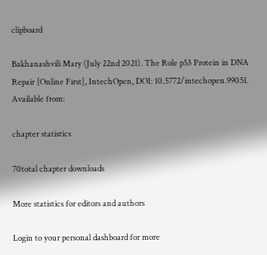clipboard

Bakhanashvili Mary (July 22nd 2021). The Role p53 Protein in DNA Repair [Online First], IntechOpen, DOI: 10.5772/intechopen.99051. Available from:

chapter statistics

70total chapter downloads

More statistics for editors and authors

Login to your personal dashboard for more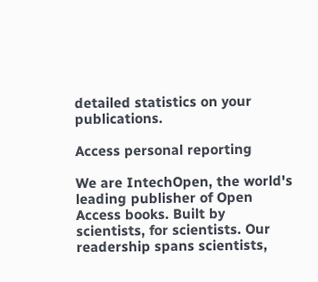detailed statistics on your publications.

Access personal reporting

We are IntechOpen, the world's leading publisher of Open Access books. Built by scientists, for scientists. Our readership spans scientists,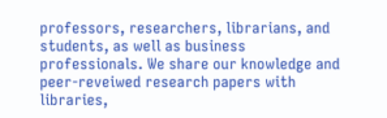professors, researchers, librarians, and students, as well as business professionals. We share our knowledge and peer-reveiwed research papers with libraries,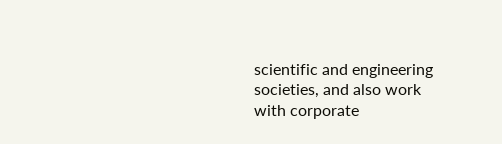scientific and engineering societies, and also work with corporate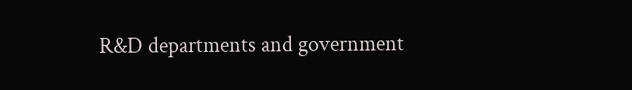R&D departments and government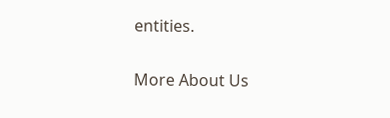entities.

More About Us